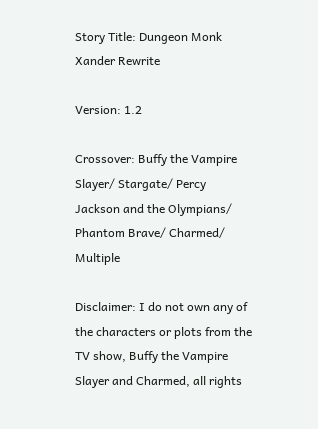Story Title: Dungeon Monk Xander Rewrite

Version: 1.2

Crossover: Buffy the Vampire Slayer/ Stargate/ Percy Jackson and the Olympians/ Phantom Brave/ Charmed/ Multiple

Disclaimer: I do not own any of the characters or plots from the TV show, Buffy the Vampire Slayer and Charmed, all rights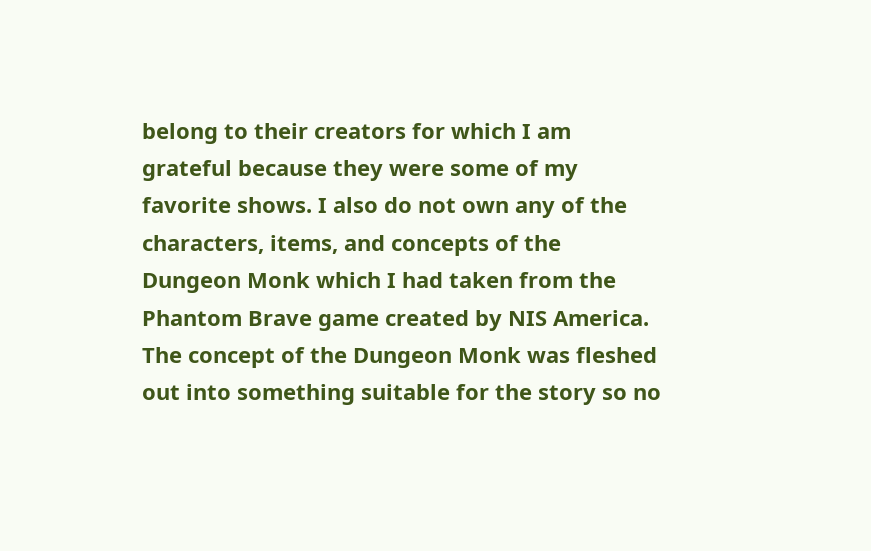belong to their creators for which I am grateful because they were some of my favorite shows. I also do not own any of the characters, items, and concepts of the Dungeon Monk which I had taken from the Phantom Brave game created by NIS America. The concept of the Dungeon Monk was fleshed out into something suitable for the story so no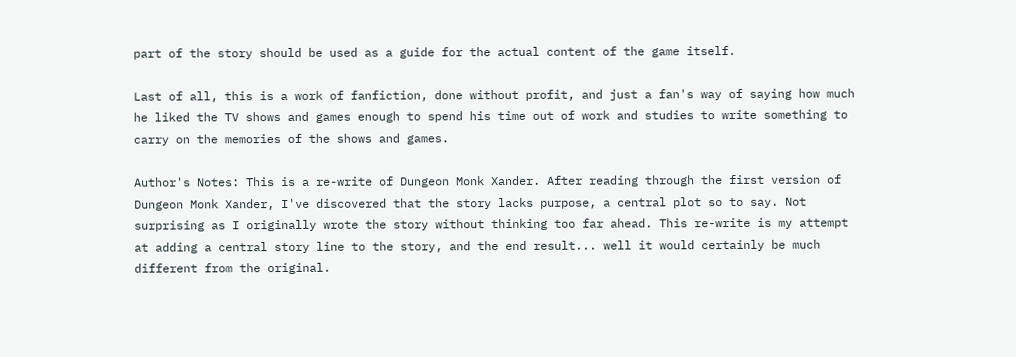part of the story should be used as a guide for the actual content of the game itself.

Last of all, this is a work of fanfiction, done without profit, and just a fan's way of saying how much he liked the TV shows and games enough to spend his time out of work and studies to write something to carry on the memories of the shows and games.

Author's Notes: This is a re-write of Dungeon Monk Xander. After reading through the first version of Dungeon Monk Xander, I've discovered that the story lacks purpose, a central plot so to say. Not surprising as I originally wrote the story without thinking too far ahead. This re-write is my attempt at adding a central story line to the story, and the end result... well it would certainly be much different from the original.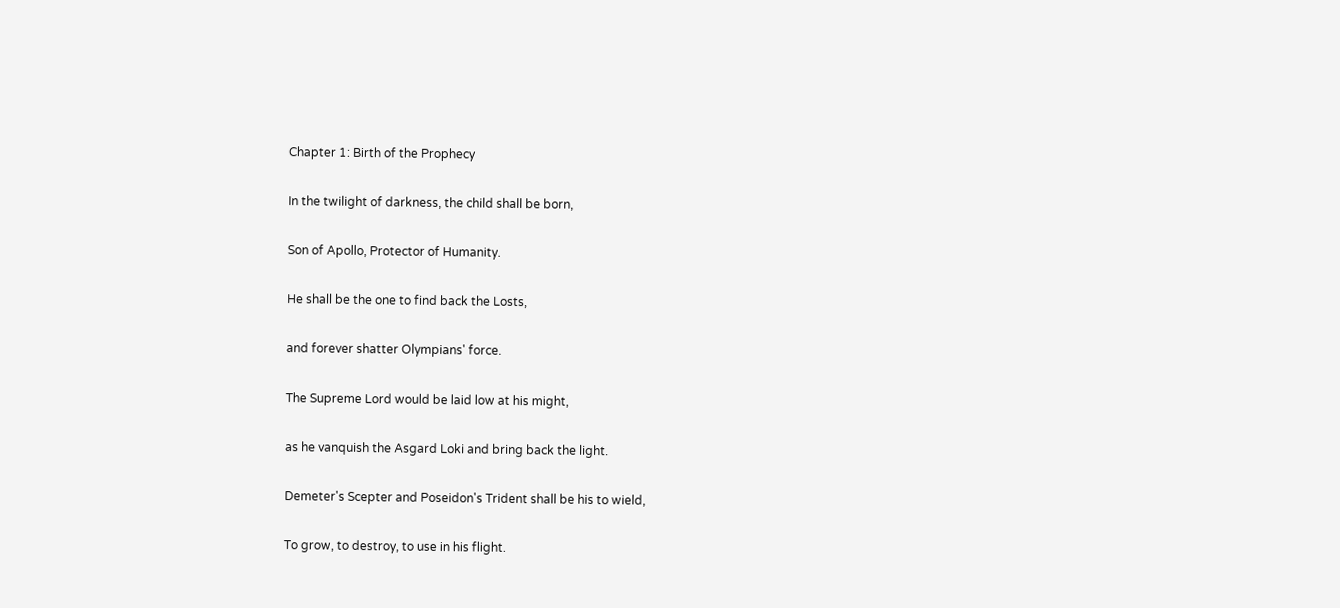Chapter 1: Birth of the Prophecy

In the twilight of darkness, the child shall be born,

Son of Apollo, Protector of Humanity.

He shall be the one to find back the Losts,

and forever shatter Olympians' force.

The Supreme Lord would be laid low at his might,

as he vanquish the Asgard Loki and bring back the light.

Demeter's Scepter and Poseidon's Trident shall be his to wield,

To grow, to destroy, to use in his flight.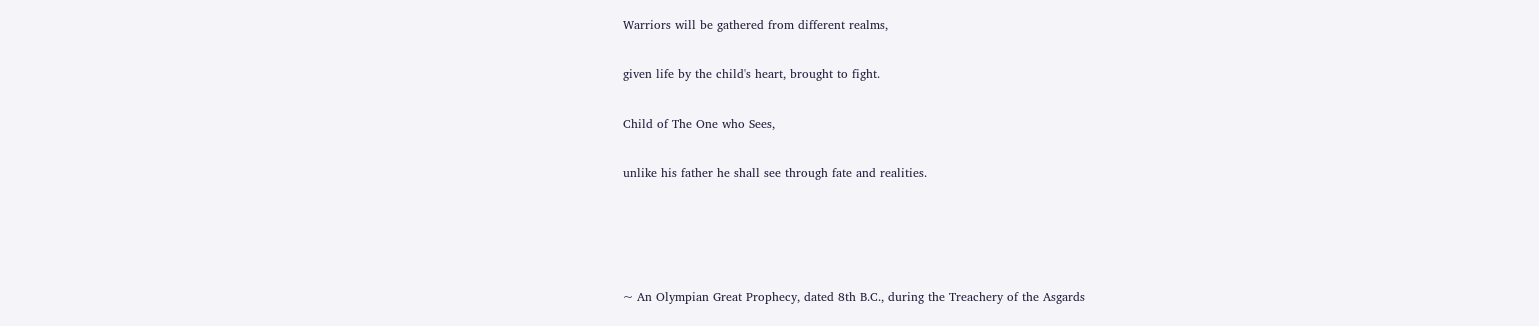Warriors will be gathered from different realms,

given life by the child's heart, brought to fight.

Child of The One who Sees,

unlike his father he shall see through fate and realities.




~ An Olympian Great Prophecy, dated 8th B.C., during the Treachery of the Asgards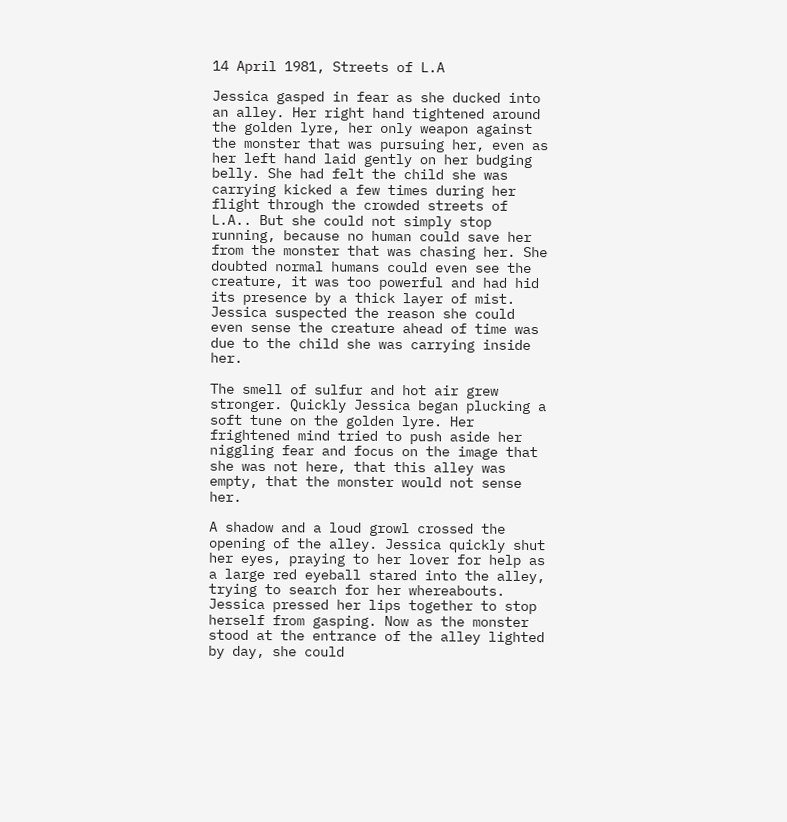14 April 1981, Streets of L.A

Jessica gasped in fear as she ducked into an alley. Her right hand tightened around the golden lyre, her only weapon against the monster that was pursuing her, even as her left hand laid gently on her budging belly. She had felt the child she was carrying kicked a few times during her flight through the crowded streets of L.A.. But she could not simply stop running, because no human could save her from the monster that was chasing her. She doubted normal humans could even see the creature, it was too powerful and had hid its presence by a thick layer of mist. Jessica suspected the reason she could even sense the creature ahead of time was due to the child she was carrying inside her.

The smell of sulfur and hot air grew stronger. Quickly Jessica began plucking a soft tune on the golden lyre. Her frightened mind tried to push aside her niggling fear and focus on the image that she was not here, that this alley was empty, that the monster would not sense her.

A shadow and a loud growl crossed the opening of the alley. Jessica quickly shut her eyes, praying to her lover for help as a large red eyeball stared into the alley, trying to search for her whereabouts. Jessica pressed her lips together to stop herself from gasping. Now as the monster stood at the entrance of the alley lighted by day, she could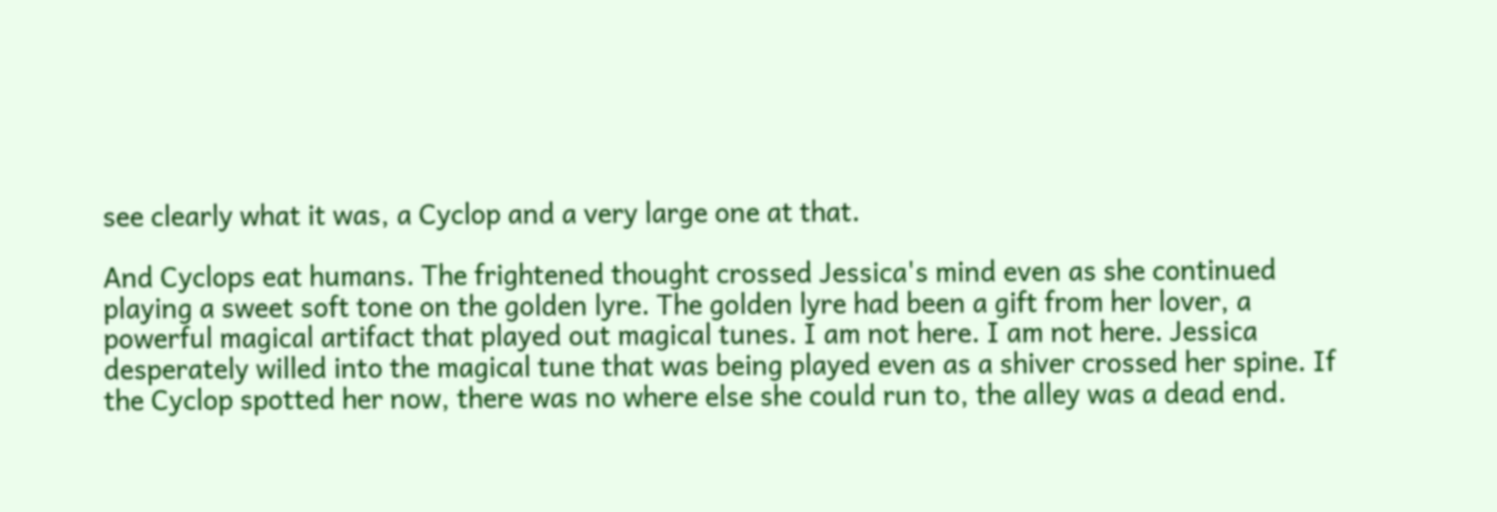see clearly what it was, a Cyclop and a very large one at that.

And Cyclops eat humans. The frightened thought crossed Jessica's mind even as she continued playing a sweet soft tone on the golden lyre. The golden lyre had been a gift from her lover, a powerful magical artifact that played out magical tunes. I am not here. I am not here. Jessica desperately willed into the magical tune that was being played even as a shiver crossed her spine. If the Cyclop spotted her now, there was no where else she could run to, the alley was a dead end.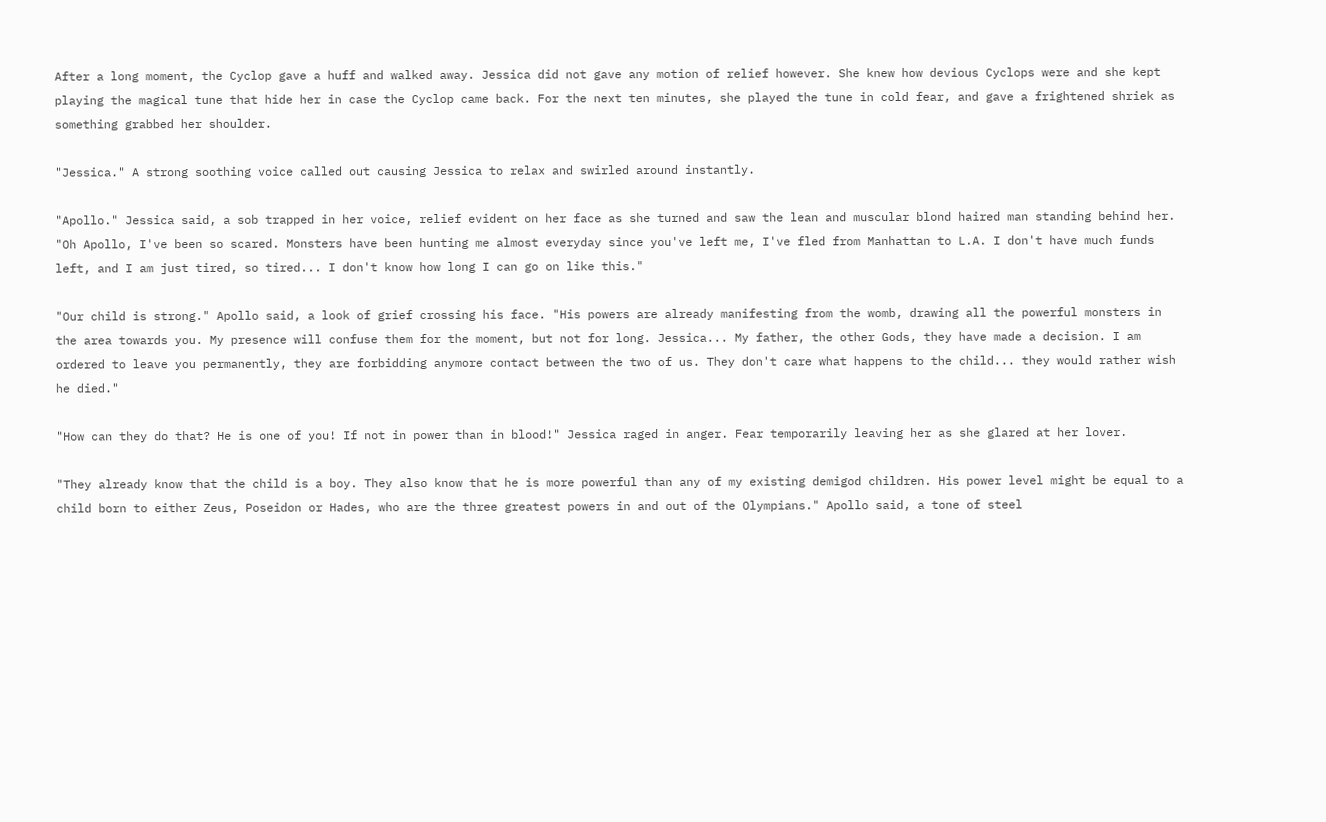After a long moment, the Cyclop gave a huff and walked away. Jessica did not gave any motion of relief however. She knew how devious Cyclops were and she kept playing the magical tune that hide her in case the Cyclop came back. For the next ten minutes, she played the tune in cold fear, and gave a frightened shriek as something grabbed her shoulder.

"Jessica." A strong soothing voice called out causing Jessica to relax and swirled around instantly.

"Apollo." Jessica said, a sob trapped in her voice, relief evident on her face as she turned and saw the lean and muscular blond haired man standing behind her. "Oh Apollo, I've been so scared. Monsters have been hunting me almost everyday since you've left me, I've fled from Manhattan to L.A. I don't have much funds left, and I am just tired, so tired... I don't know how long I can go on like this."

"Our child is strong." Apollo said, a look of grief crossing his face. "His powers are already manifesting from the womb, drawing all the powerful monsters in the area towards you. My presence will confuse them for the moment, but not for long. Jessica... My father, the other Gods, they have made a decision. I am ordered to leave you permanently, they are forbidding anymore contact between the two of us. They don't care what happens to the child... they would rather wish he died."

"How can they do that? He is one of you! If not in power than in blood!" Jessica raged in anger. Fear temporarily leaving her as she glared at her lover.

"They already know that the child is a boy. They also know that he is more powerful than any of my existing demigod children. His power level might be equal to a child born to either Zeus, Poseidon or Hades, who are the three greatest powers in and out of the Olympians." Apollo said, a tone of steel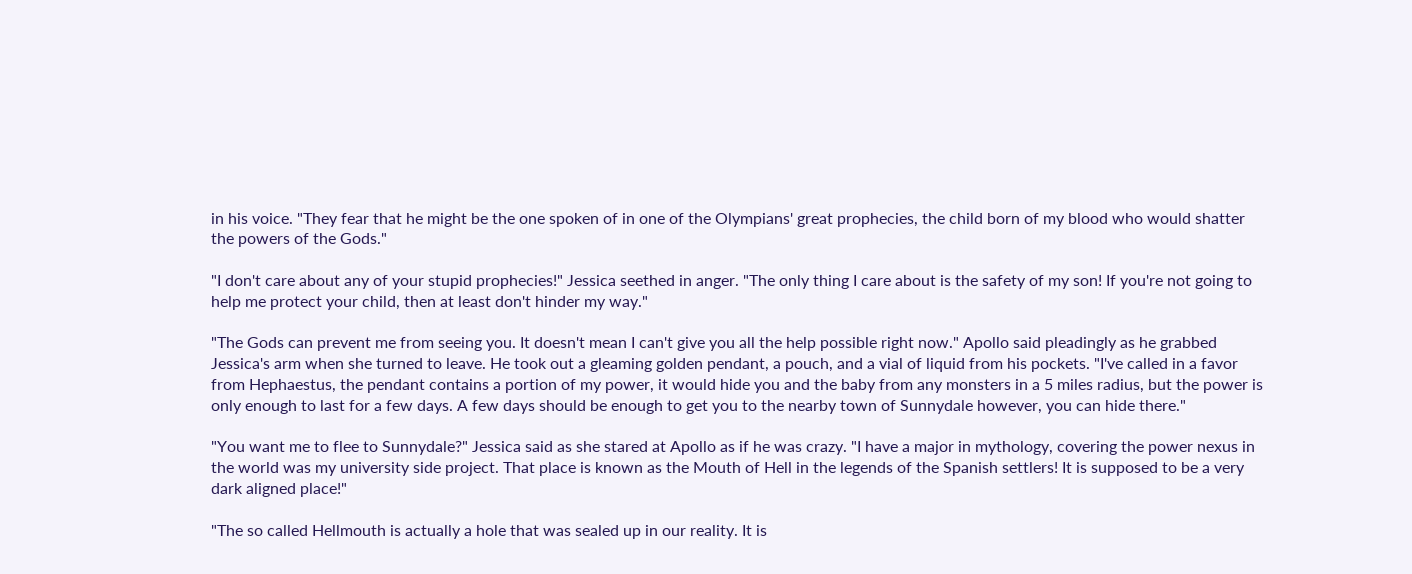in his voice. "They fear that he might be the one spoken of in one of the Olympians' great prophecies, the child born of my blood who would shatter the powers of the Gods."

"I don't care about any of your stupid prophecies!" Jessica seethed in anger. "The only thing I care about is the safety of my son! If you're not going to help me protect your child, then at least don't hinder my way."

"The Gods can prevent me from seeing you. It doesn't mean I can't give you all the help possible right now." Apollo said pleadingly as he grabbed Jessica's arm when she turned to leave. He took out a gleaming golden pendant, a pouch, and a vial of liquid from his pockets. "I've called in a favor from Hephaestus, the pendant contains a portion of my power, it would hide you and the baby from any monsters in a 5 miles radius, but the power is only enough to last for a few days. A few days should be enough to get you to the nearby town of Sunnydale however, you can hide there."

"You want me to flee to Sunnydale?" Jessica said as she stared at Apollo as if he was crazy. "I have a major in mythology, covering the power nexus in the world was my university side project. That place is known as the Mouth of Hell in the legends of the Spanish settlers! It is supposed to be a very dark aligned place!"

"The so called Hellmouth is actually a hole that was sealed up in our reality. It is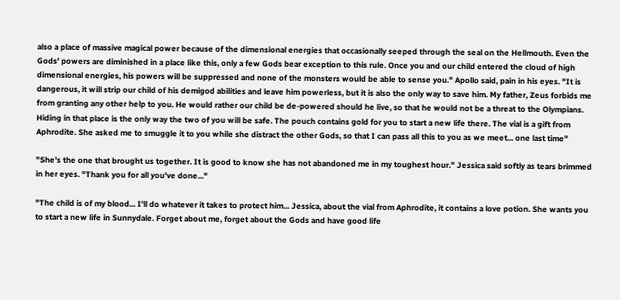also a place of massive magical power because of the dimensional energies that occasionally seeped through the seal on the Hellmouth. Even the Gods' powers are diminished in a place like this, only a few Gods bear exception to this rule. Once you and our child entered the cloud of high dimensional energies, his powers will be suppressed and none of the monsters would be able to sense you." Apollo said, pain in his eyes. "It is dangerous, it will strip our child of his demigod abilities and leave him powerless, but it is also the only way to save him. My father, Zeus forbids me from granting any other help to you. He would rather our child be de-powered should he live, so that he would not be a threat to the Olympians. Hiding in that place is the only way the two of you will be safe. The pouch contains gold for you to start a new life there. The vial is a gift from Aphrodite. She asked me to smuggle it to you while she distract the other Gods, so that I can pass all this to you as we meet... one last time"

"She's the one that brought us together. It is good to know she has not abandoned me in my toughest hour." Jessica said softly as tears brimmed in her eyes. "Thank you for all you've done..."

"The child is of my blood... I'll do whatever it takes to protect him... Jessica, about the vial from Aphrodite, it contains a love potion. She wants you to start a new life in Sunnydale. Forget about me, forget about the Gods and have good life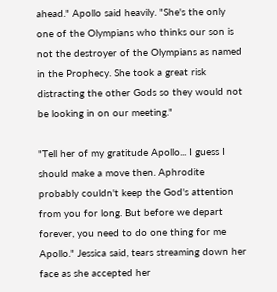ahead." Apollo said heavily. "She's the only one of the Olympians who thinks our son is not the destroyer of the Olympians as named in the Prophecy. She took a great risk distracting the other Gods so they would not be looking in on our meeting."

"Tell her of my gratitude Apollo... I guess I should make a move then. Aphrodite probably couldn't keep the God's attention from you for long. But before we depart forever, you need to do one thing for me Apollo." Jessica said, tears streaming down her face as she accepted her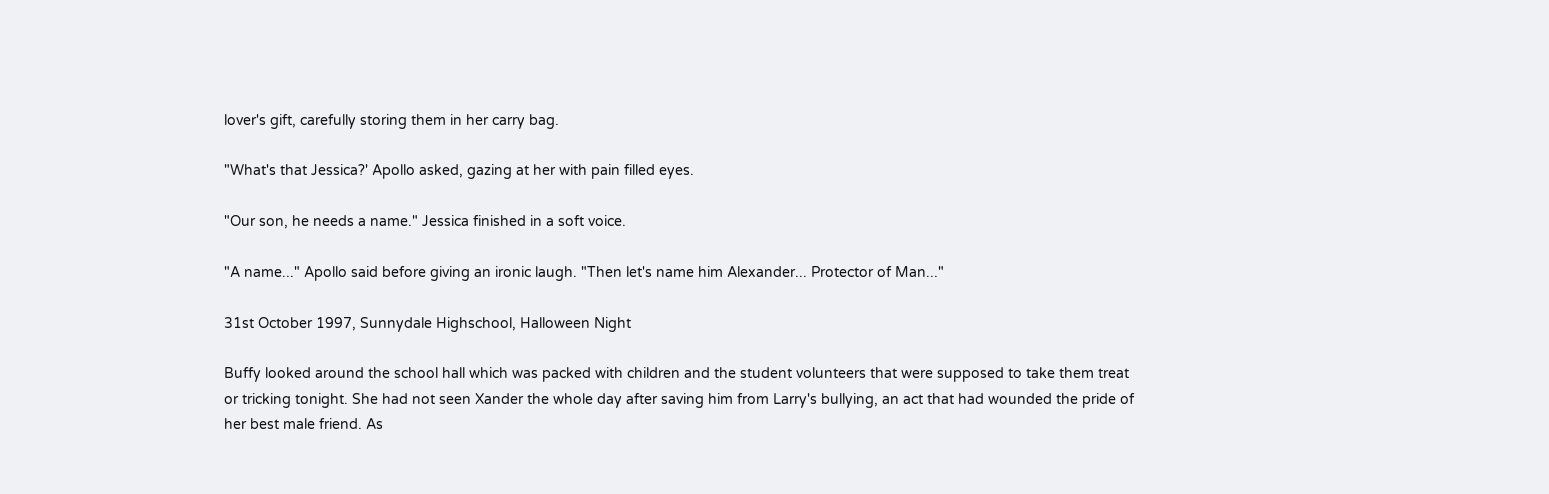lover's gift, carefully storing them in her carry bag.

"What's that Jessica?' Apollo asked, gazing at her with pain filled eyes.

"Our son, he needs a name." Jessica finished in a soft voice.

"A name..." Apollo said before giving an ironic laugh. "Then let's name him Alexander... Protector of Man..."

31st October 1997, Sunnydale Highschool, Halloween Night

Buffy looked around the school hall which was packed with children and the student volunteers that were supposed to take them treat or tricking tonight. She had not seen Xander the whole day after saving him from Larry's bullying, an act that had wounded the pride of her best male friend. As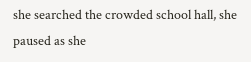she searched the crowded school hall, she paused as she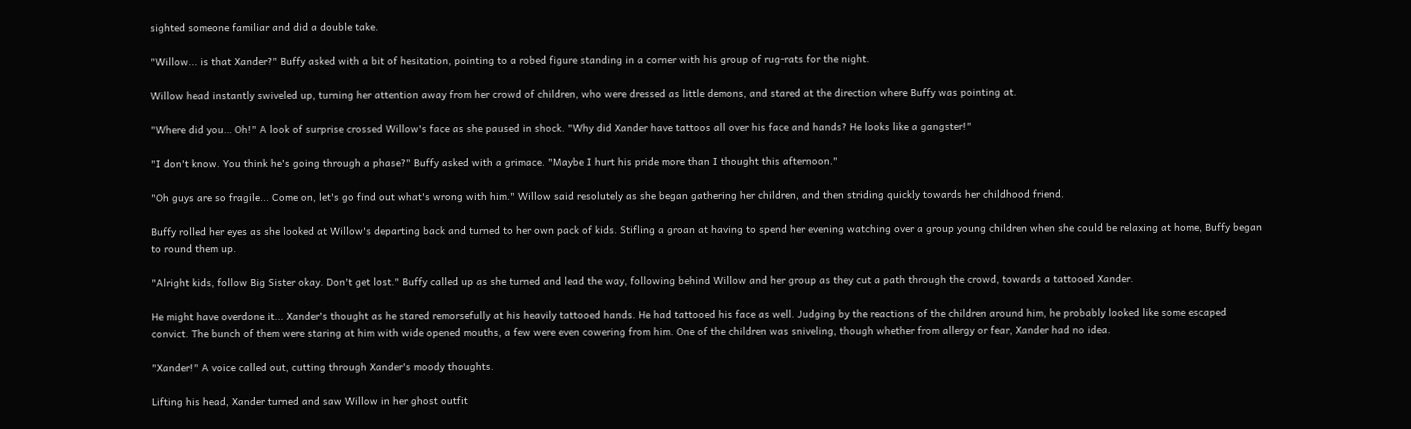sighted someone familiar and did a double take.

"Willow... is that Xander?" Buffy asked with a bit of hesitation, pointing to a robed figure standing in a corner with his group of rug-rats for the night.

Willow head instantly swiveled up, turning her attention away from her crowd of children, who were dressed as little demons, and stared at the direction where Buffy was pointing at.

"Where did you… Oh!" A look of surprise crossed Willow's face as she paused in shock. "Why did Xander have tattoos all over his face and hands? He looks like a gangster!"

"I don't know. You think he's going through a phase?" Buffy asked with a grimace. "Maybe I hurt his pride more than I thought this afternoon."

"Oh guys are so fragile... Come on, let's go find out what's wrong with him." Willow said resolutely as she began gathering her children, and then striding quickly towards her childhood friend.

Buffy rolled her eyes as she looked at Willow's departing back and turned to her own pack of kids. Stifling a groan at having to spend her evening watching over a group young children when she could be relaxing at home, Buffy began to round them up.

"Alright kids, follow Big Sister okay. Don't get lost." Buffy called up as she turned and lead the way, following behind Willow and her group as they cut a path through the crowd, towards a tattooed Xander.

He might have overdone it... Xander's thought as he stared remorsefully at his heavily tattooed hands. He had tattooed his face as well. Judging by the reactions of the children around him, he probably looked like some escaped convict. The bunch of them were staring at him with wide opened mouths, a few were even cowering from him. One of the children was sniveling, though whether from allergy or fear, Xander had no idea.

"Xander!" A voice called out, cutting through Xander's moody thoughts.

Lifting his head, Xander turned and saw Willow in her ghost outfit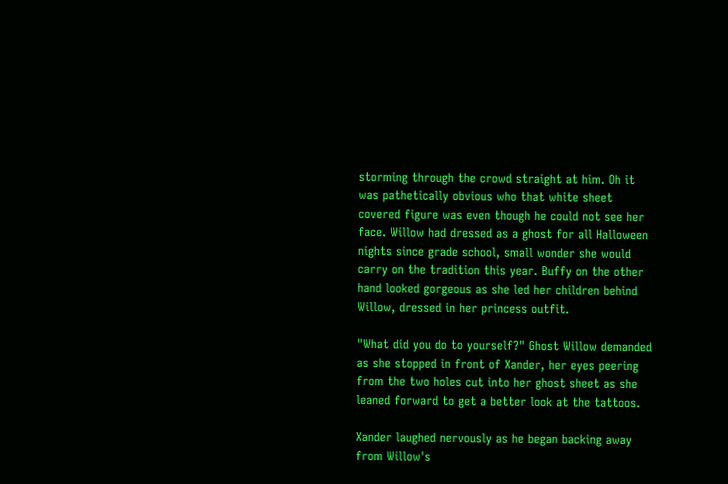storming through the crowd straight at him. Oh it was pathetically obvious who that white sheet covered figure was even though he could not see her face. Willow had dressed as a ghost for all Halloween nights since grade school, small wonder she would carry on the tradition this year. Buffy on the other hand looked gorgeous as she led her children behind Willow, dressed in her princess outfit.

"What did you do to yourself?" Ghost Willow demanded as she stopped in front of Xander, her eyes peering from the two holes cut into her ghost sheet as she leaned forward to get a better look at the tattoos.

Xander laughed nervously as he began backing away from Willow's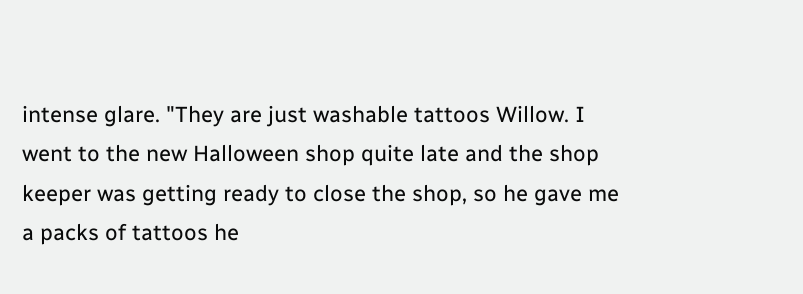intense glare. "They are just washable tattoos Willow. I went to the new Halloween shop quite late and the shop keeper was getting ready to close the shop, so he gave me a packs of tattoos he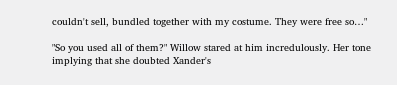couldn't sell, bundled together with my costume. They were free so…"

"So you used all of them?" Willow stared at him incredulously. Her tone implying that she doubted Xander's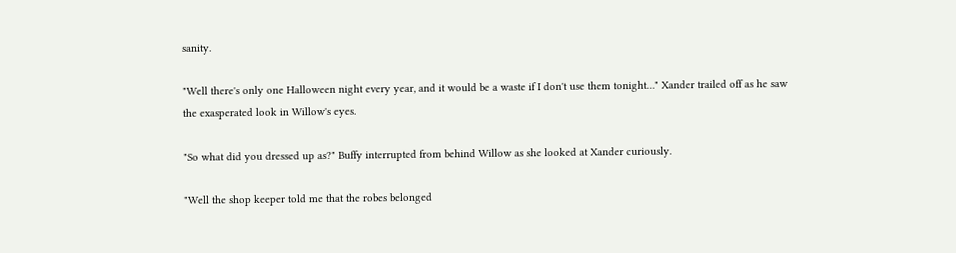sanity.

"Well there's only one Halloween night every year, and it would be a waste if I don't use them tonight…" Xander trailed off as he saw the exasperated look in Willow's eyes.

"So what did you dressed up as?" Buffy interrupted from behind Willow as she looked at Xander curiously.

"Well the shop keeper told me that the robes belonged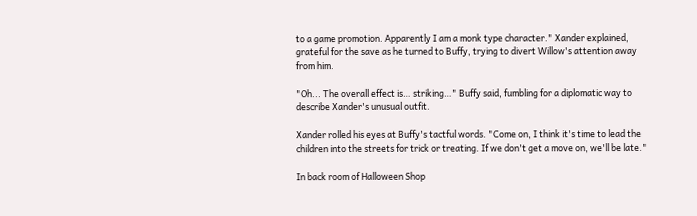to a game promotion. Apparently I am a monk type character." Xander explained, grateful for the save as he turned to Buffy, trying to divert Willow's attention away from him.

"Oh... The overall effect is… striking…" Buffy said, fumbling for a diplomatic way to describe Xander's unusual outfit.

Xander rolled his eyes at Buffy's tactful words. "Come on, I think it's time to lead the children into the streets for trick or treating. If we don't get a move on, we'll be late."

In back room of Halloween Shop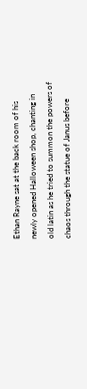Ethan Rayne sat at the back room of his newly opened Halloween shop, chanting in old latin as he tried to summon the powers of chaos through the statue of Janus before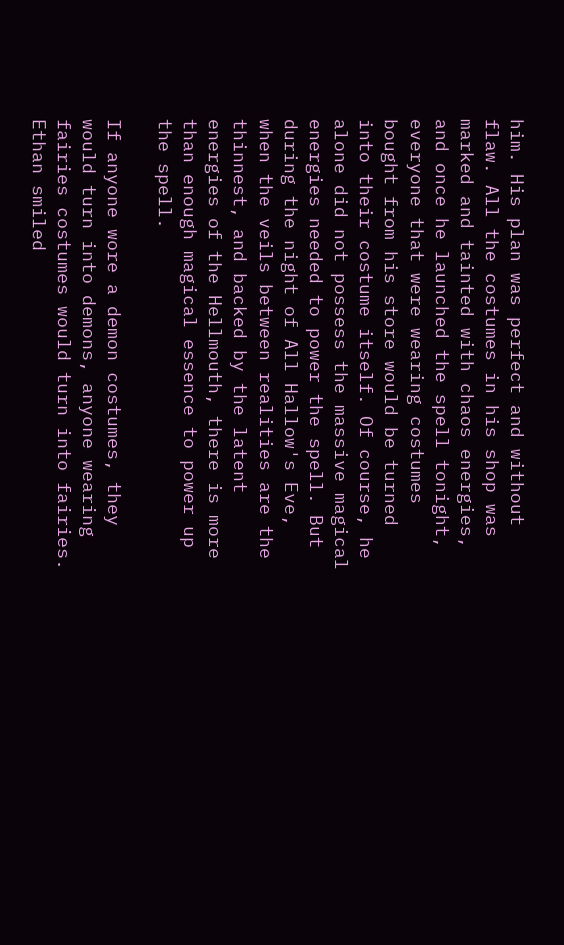him. His plan was perfect and without flaw. All the costumes in his shop was marked and tainted with chaos energies, and once he launched the spell tonight, everyone that were wearing costumes bought from his store would be turned into their costume itself. Of course, he alone did not possess the massive magical energies needed to power the spell. But during the night of All Hallow's Eve, when the veils between realities are the thinnest, and backed by the latent energies of the Hellmouth, there is more than enough magical essence to power up the spell.

If anyone wore a demon costumes, they would turn into demons, anyone wearing fairies costumes would turn into fairies. Ethan smiled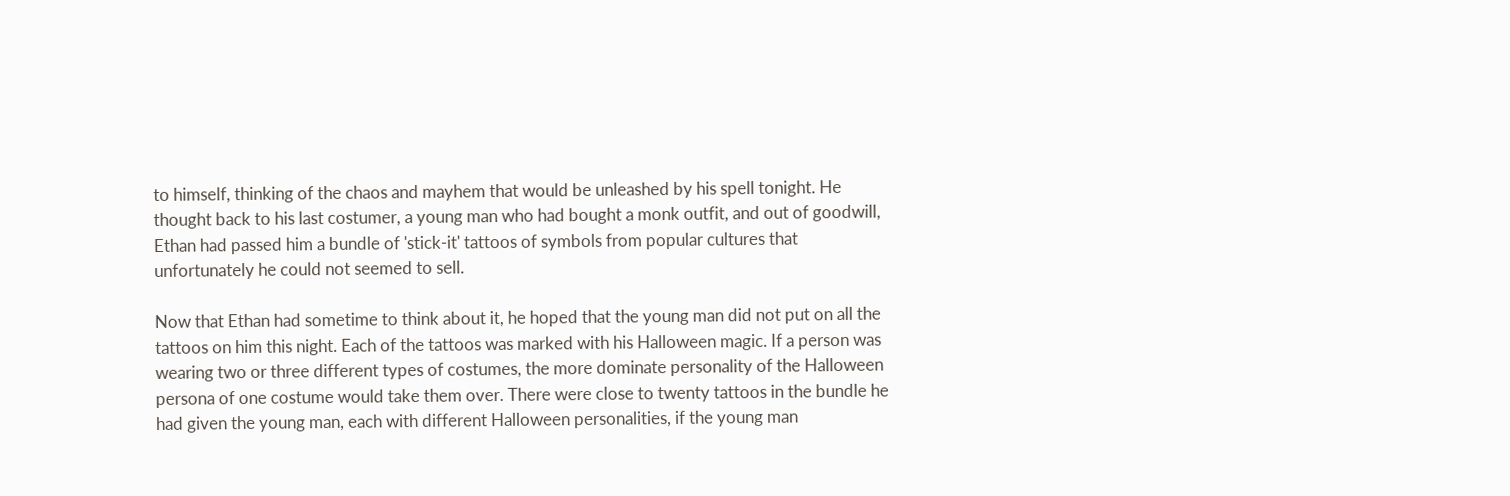to himself, thinking of the chaos and mayhem that would be unleashed by his spell tonight. He thought back to his last costumer, a young man who had bought a monk outfit, and out of goodwill, Ethan had passed him a bundle of 'stick-it' tattoos of symbols from popular cultures that unfortunately he could not seemed to sell.

Now that Ethan had sometime to think about it, he hoped that the young man did not put on all the tattoos on him this night. Each of the tattoos was marked with his Halloween magic. If a person was wearing two or three different types of costumes, the more dominate personality of the Halloween persona of one costume would take them over. There were close to twenty tattoos in the bundle he had given the young man, each with different Halloween personalities, if the young man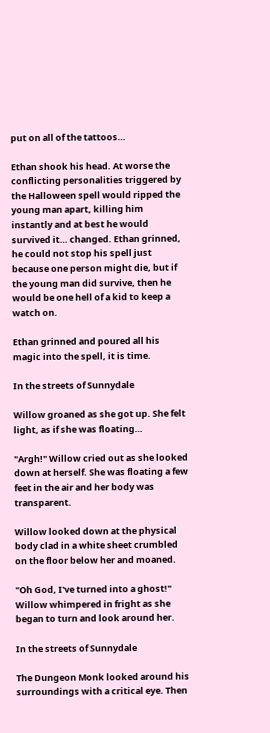put on all of the tattoos…

Ethan shook his head. At worse the conflicting personalities triggered by the Halloween spell would ripped the young man apart, killing him instantly and at best he would survived it… changed. Ethan grinned, he could not stop his spell just because one person might die, but if the young man did survive, then he would be one hell of a kid to keep a watch on.

Ethan grinned and poured all his magic into the spell, it is time.

In the streets of Sunnydale

Willow groaned as she got up. She felt light, as if she was floating…

"Argh!" Willow cried out as she looked down at herself. She was floating a few feet in the air and her body was transparent.

Willow looked down at the physical body clad in a white sheet crumbled on the floor below her and moaned.

"Oh God, I've turned into a ghost!" Willow whimpered in fright as she began to turn and look around her.

In the streets of Sunnydale

The Dungeon Monk looked around his surroundings with a critical eye. Then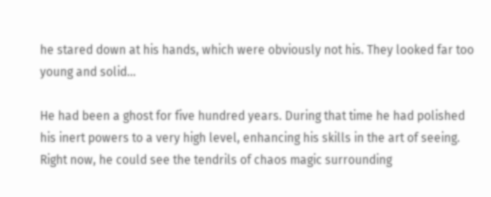he stared down at his hands, which were obviously not his. They looked far too young and solid…

He had been a ghost for five hundred years. During that time he had polished his inert powers to a very high level, enhancing his skills in the art of seeing. Right now, he could see the tendrils of chaos magic surrounding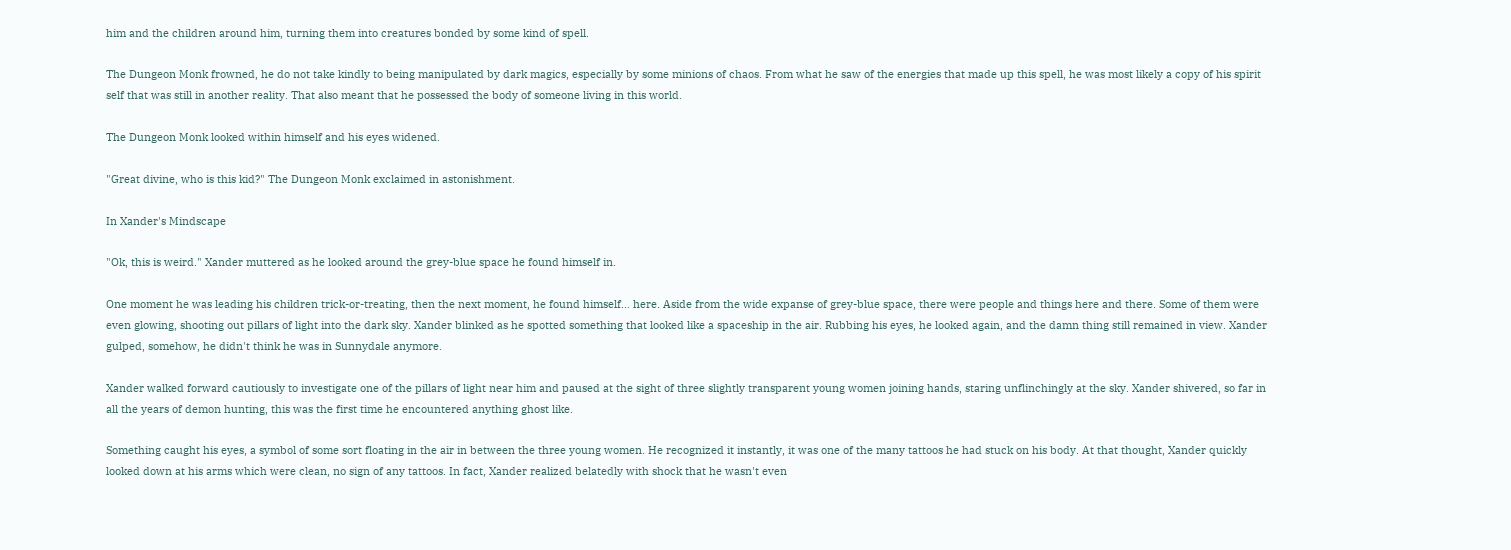him and the children around him, turning them into creatures bonded by some kind of spell.

The Dungeon Monk frowned, he do not take kindly to being manipulated by dark magics, especially by some minions of chaos. From what he saw of the energies that made up this spell, he was most likely a copy of his spirit self that was still in another reality. That also meant that he possessed the body of someone living in this world.

The Dungeon Monk looked within himself and his eyes widened.

"Great divine, who is this kid?" The Dungeon Monk exclaimed in astonishment.

In Xander's Mindscape

"Ok, this is weird." Xander muttered as he looked around the grey-blue space he found himself in.

One moment he was leading his children trick-or-treating, then the next moment, he found himself… here. Aside from the wide expanse of grey-blue space, there were people and things here and there. Some of them were even glowing, shooting out pillars of light into the dark sky. Xander blinked as he spotted something that looked like a spaceship in the air. Rubbing his eyes, he looked again, and the damn thing still remained in view. Xander gulped, somehow, he didn't think he was in Sunnydale anymore.

Xander walked forward cautiously to investigate one of the pillars of light near him and paused at the sight of three slightly transparent young women joining hands, staring unflinchingly at the sky. Xander shivered, so far in all the years of demon hunting, this was the first time he encountered anything ghost like.

Something caught his eyes, a symbol of some sort floating in the air in between the three young women. He recognized it instantly, it was one of the many tattoos he had stuck on his body. At that thought, Xander quickly looked down at his arms which were clean, no sign of any tattoos. In fact, Xander realized belatedly with shock that he wasn't even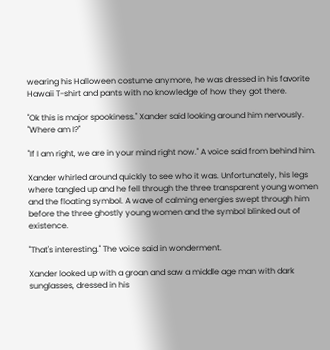wearing his Halloween costume anymore, he was dressed in his favorite Hawaii T-shirt and pants with no knowledge of how they got there.

"Ok this is major spookiness." Xander said looking around him nervously. "Where am I?"

"If I am right, we are in your mind right now." A voice said from behind him.

Xander whirled around quickly to see who it was. Unfortunately, his legs where tangled up and he fell through the three transparent young women and the floating symbol. A wave of calming energies swept through him before the three ghostly young women and the symbol blinked out of existence.

"That's interesting." The voice said in wonderment.

Xander looked up with a groan and saw a middle age man with dark sunglasses, dressed in his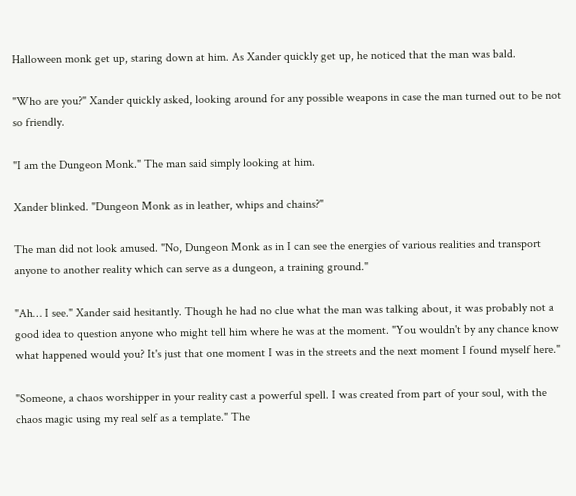Halloween monk get up, staring down at him. As Xander quickly get up, he noticed that the man was bald.

"Who are you?" Xander quickly asked, looking around for any possible weapons in case the man turned out to be not so friendly.

"I am the Dungeon Monk." The man said simply looking at him.

Xander blinked. "Dungeon Monk as in leather, whips and chains?"

The man did not look amused. "No, Dungeon Monk as in I can see the energies of various realities and transport anyone to another reality which can serve as a dungeon, a training ground."

"Ah… I see." Xander said hesitantly. Though he had no clue what the man was talking about, it was probably not a good idea to question anyone who might tell him where he was at the moment. "You wouldn't by any chance know what happened would you? It's just that one moment I was in the streets and the next moment I found myself here."

"Someone, a chaos worshipper in your reality cast a powerful spell. I was created from part of your soul, with the chaos magic using my real self as a template." The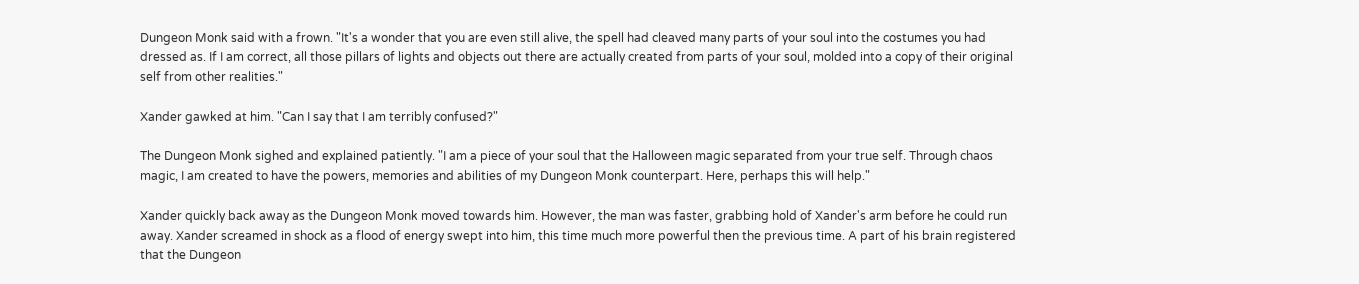Dungeon Monk said with a frown. "It's a wonder that you are even still alive, the spell had cleaved many parts of your soul into the costumes you had dressed as. If I am correct, all those pillars of lights and objects out there are actually created from parts of your soul, molded into a copy of their original self from other realities."

Xander gawked at him. "Can I say that I am terribly confused?"

The Dungeon Monk sighed and explained patiently. "I am a piece of your soul that the Halloween magic separated from your true self. Through chaos magic, I am created to have the powers, memories and abilities of my Dungeon Monk counterpart. Here, perhaps this will help."

Xander quickly back away as the Dungeon Monk moved towards him. However, the man was faster, grabbing hold of Xander's arm before he could run away. Xander screamed in shock as a flood of energy swept into him, this time much more powerful then the previous time. A part of his brain registered that the Dungeon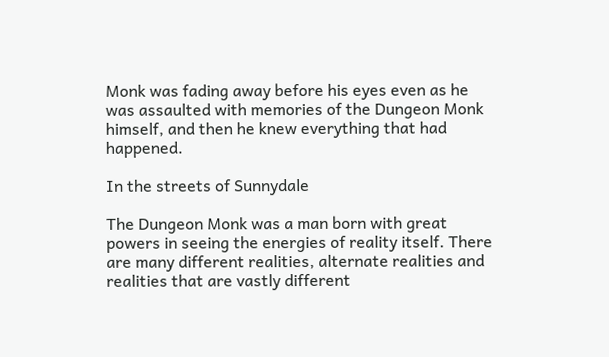Monk was fading away before his eyes even as he was assaulted with memories of the Dungeon Monk himself, and then he knew everything that had happened.

In the streets of Sunnydale

The Dungeon Monk was a man born with great powers in seeing the energies of reality itself. There are many different realities, alternate realities and realities that are vastly different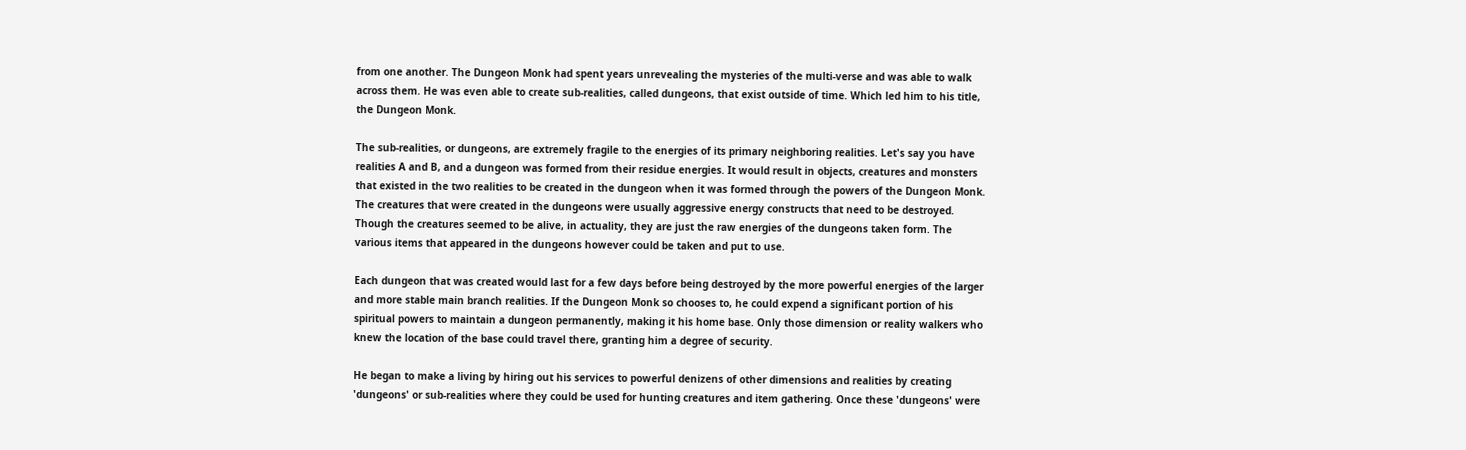from one another. The Dungeon Monk had spent years unrevealing the mysteries of the multi-verse and was able to walk across them. He was even able to create sub-realities, called dungeons, that exist outside of time. Which led him to his title, the Dungeon Monk.

The sub-realities, or dungeons, are extremely fragile to the energies of its primary neighboring realities. Let's say you have realities A and B, and a dungeon was formed from their residue energies. It would result in objects, creatures and monsters that existed in the two realities to be created in the dungeon when it was formed through the powers of the Dungeon Monk. The creatures that were created in the dungeons were usually aggressive energy constructs that need to be destroyed. Though the creatures seemed to be alive, in actuality, they are just the raw energies of the dungeons taken form. The various items that appeared in the dungeons however could be taken and put to use.

Each dungeon that was created would last for a few days before being destroyed by the more powerful energies of the larger and more stable main branch realities. If the Dungeon Monk so chooses to, he could expend a significant portion of his spiritual powers to maintain a dungeon permanently, making it his home base. Only those dimension or reality walkers who knew the location of the base could travel there, granting him a degree of security.

He began to make a living by hiring out his services to powerful denizens of other dimensions and realities by creating 'dungeons' or sub-realities where they could be used for hunting creatures and item gathering. Once these 'dungeons' were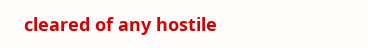cleared of any hostile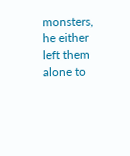monsters, he either left them alone to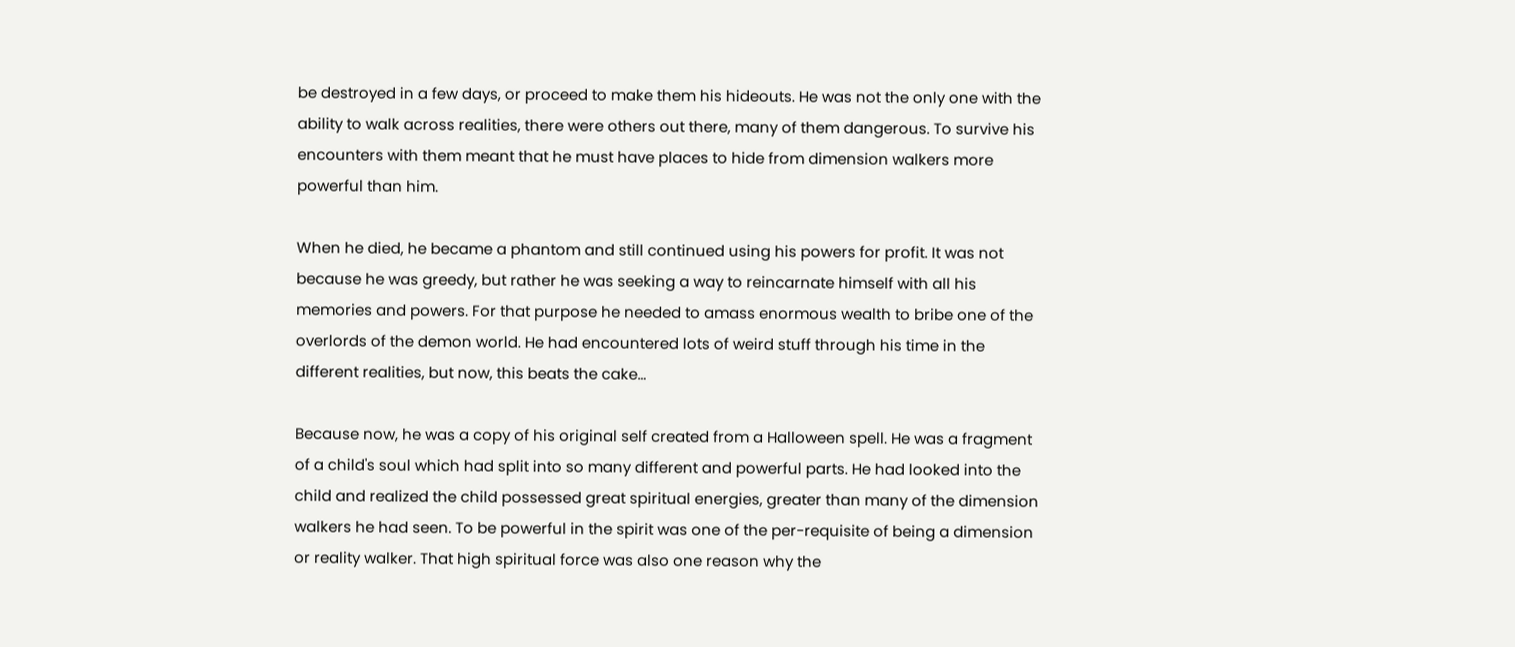be destroyed in a few days, or proceed to make them his hideouts. He was not the only one with the ability to walk across realities, there were others out there, many of them dangerous. To survive his encounters with them meant that he must have places to hide from dimension walkers more powerful than him.

When he died, he became a phantom and still continued using his powers for profit. It was not because he was greedy, but rather he was seeking a way to reincarnate himself with all his memories and powers. For that purpose he needed to amass enormous wealth to bribe one of the overlords of the demon world. He had encountered lots of weird stuff through his time in the different realities, but now, this beats the cake…

Because now, he was a copy of his original self created from a Halloween spell. He was a fragment of a child's soul which had split into so many different and powerful parts. He had looked into the child and realized the child possessed great spiritual energies, greater than many of the dimension walkers he had seen. To be powerful in the spirit was one of the per-requisite of being a dimension or reality walker. That high spiritual force was also one reason why the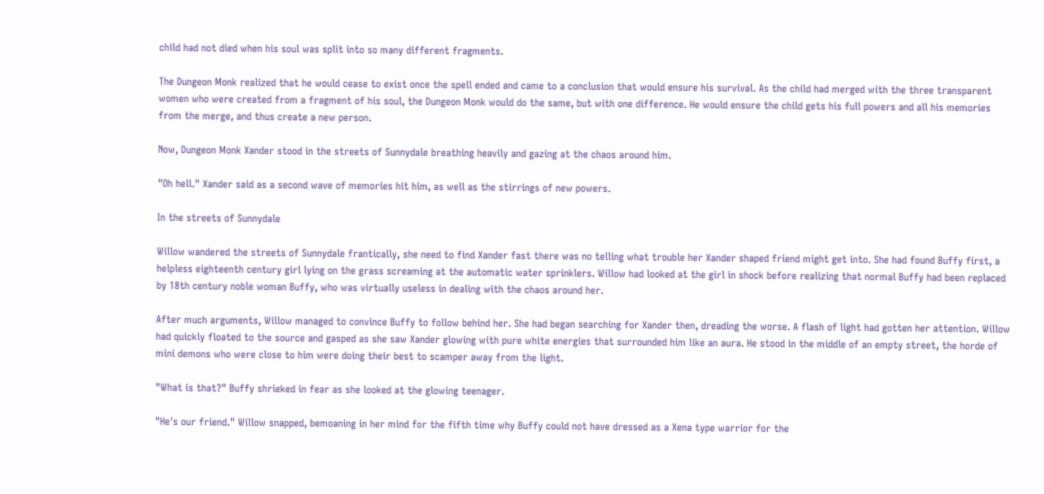child had not died when his soul was split into so many different fragments.

The Dungeon Monk realized that he would cease to exist once the spell ended and came to a conclusion that would ensure his survival. As the child had merged with the three transparent women who were created from a fragment of his soul, the Dungeon Monk would do the same, but with one difference. He would ensure the child gets his full powers and all his memories from the merge, and thus create a new person.

Now, Dungeon Monk Xander stood in the streets of Sunnydale breathing heavily and gazing at the chaos around him.

"Oh hell." Xander said as a second wave of memories hit him, as well as the stirrings of new powers.

In the streets of Sunnydale

Willow wandered the streets of Sunnydale frantically, she need to find Xander fast there was no telling what trouble her Xander shaped friend might get into. She had found Buffy first, a helpless eighteenth century girl lying on the grass screaming at the automatic water sprinklers. Willow had looked at the girl in shock before realizing that normal Buffy had been replaced by 18th century noble woman Buffy, who was virtually useless in dealing with the chaos around her.

After much arguments, Willow managed to convince Buffy to follow behind her. She had began searching for Xander then, dreading the worse. A flash of light had gotten her attention. Willow had quickly floated to the source and gasped as she saw Xander glowing with pure white energies that surrounded him like an aura. He stood in the middle of an empty street, the horde of mini demons who were close to him were doing their best to scamper away from the light.

"What is that?" Buffy shrieked in fear as she looked at the glowing teenager.

"He's our friend." Willow snapped, bemoaning in her mind for the fifth time why Buffy could not have dressed as a Xena type warrior for the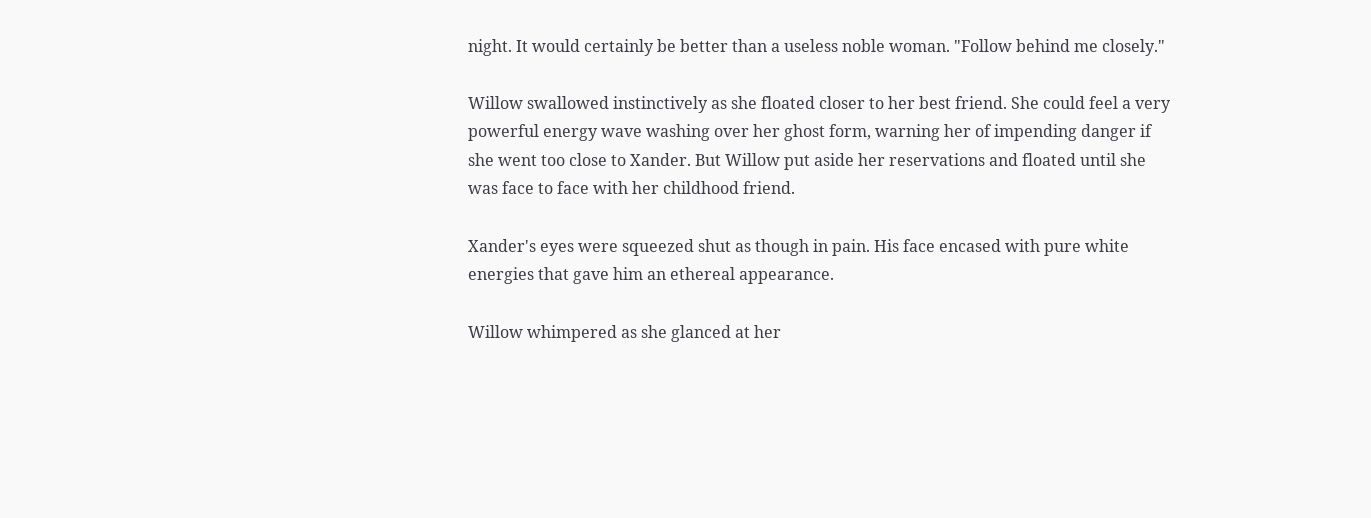night. It would certainly be better than a useless noble woman. "Follow behind me closely."

Willow swallowed instinctively as she floated closer to her best friend. She could feel a very powerful energy wave washing over her ghost form, warning her of impending danger if she went too close to Xander. But Willow put aside her reservations and floated until she was face to face with her childhood friend.

Xander's eyes were squeezed shut as though in pain. His face encased with pure white energies that gave him an ethereal appearance.

Willow whimpered as she glanced at her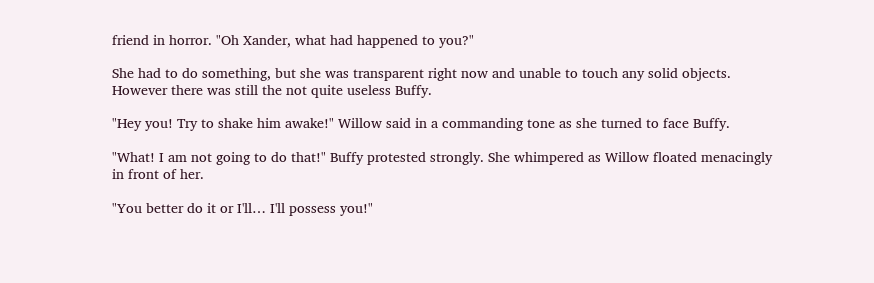friend in horror. "Oh Xander, what had happened to you?"

She had to do something, but she was transparent right now and unable to touch any solid objects. However there was still the not quite useless Buffy.

"Hey you! Try to shake him awake!" Willow said in a commanding tone as she turned to face Buffy.

"What! I am not going to do that!" Buffy protested strongly. She whimpered as Willow floated menacingly in front of her.

"You better do it or I'll… I'll possess you!"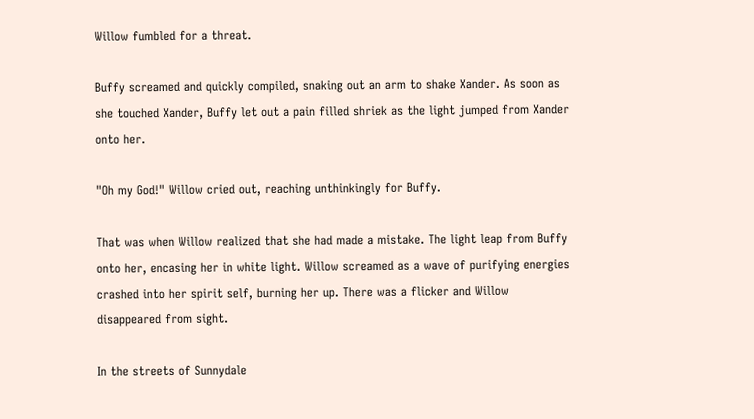Willow fumbled for a threat.

Buffy screamed and quickly compiled, snaking out an arm to shake Xander. As soon as she touched Xander, Buffy let out a pain filled shriek as the light jumped from Xander onto her.

"Oh my God!" Willow cried out, reaching unthinkingly for Buffy.

That was when Willow realized that she had made a mistake. The light leap from Buffy onto her, encasing her in white light. Willow screamed as a wave of purifying energies crashed into her spirit self, burning her up. There was a flicker and Willow disappeared from sight.

In the streets of Sunnydale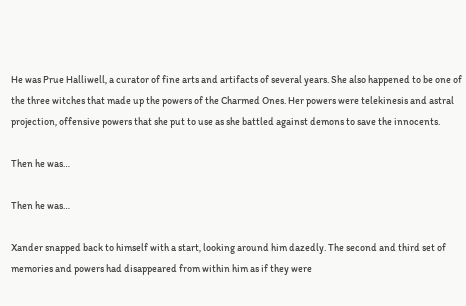He was Prue Halliwell, a curator of fine arts and artifacts of several years. She also happened to be one of the three witches that made up the powers of the Charmed Ones. Her powers were telekinesis and astral projection, offensive powers that she put to use as she battled against demons to save the innocents.

Then he was…

Then he was…

Xander snapped back to himself with a start, looking around him dazedly. The second and third set of memories and powers had disappeared from within him as if they were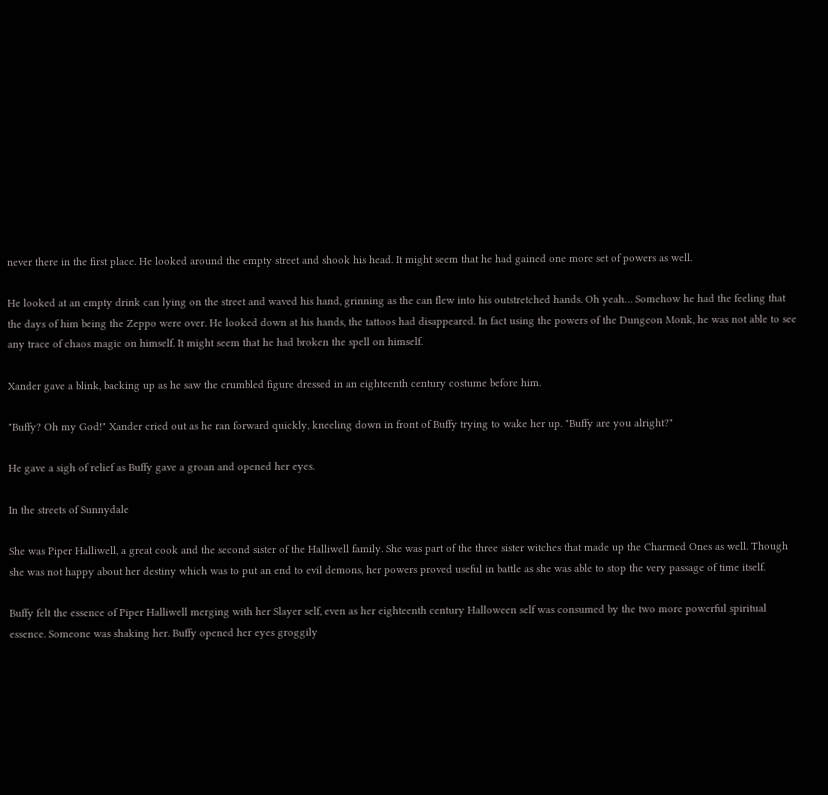never there in the first place. He looked around the empty street and shook his head. It might seem that he had gained one more set of powers as well.

He looked at an empty drink can lying on the street and waved his hand, grinning as the can flew into his outstretched hands. Oh yeah… Somehow he had the feeling that the days of him being the Zeppo were over. He looked down at his hands, the tattoos had disappeared. In fact using the powers of the Dungeon Monk, he was not able to see any trace of chaos magic on himself. It might seem that he had broken the spell on himself.

Xander gave a blink, backing up as he saw the crumbled figure dressed in an eighteenth century costume before him.

"Buffy? Oh my God!" Xander cried out as he ran forward quickly, kneeling down in front of Buffy trying to wake her up. "Buffy are you alright?"

He gave a sigh of relief as Buffy gave a groan and opened her eyes.

In the streets of Sunnydale

She was Piper Halliwell, a great cook and the second sister of the Halliwell family. She was part of the three sister witches that made up the Charmed Ones as well. Though she was not happy about her destiny which was to put an end to evil demons, her powers proved useful in battle as she was able to stop the very passage of time itself.

Buffy felt the essence of Piper Halliwell merging with her Slayer self, even as her eighteenth century Halloween self was consumed by the two more powerful spiritual essence. Someone was shaking her. Buffy opened her eyes groggily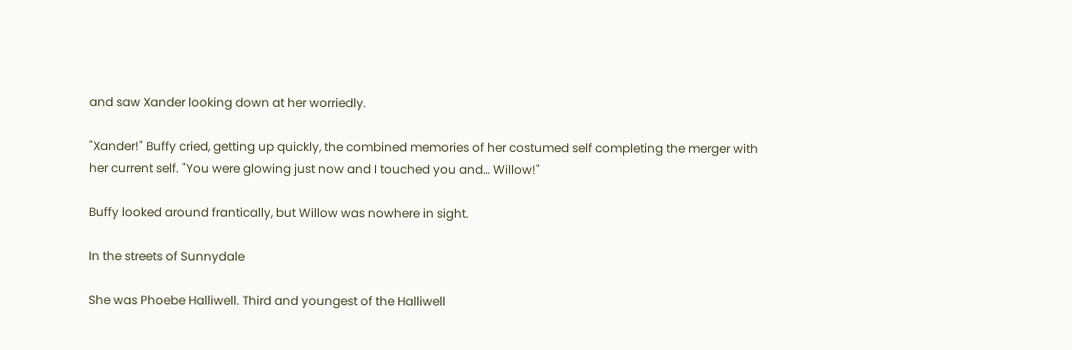and saw Xander looking down at her worriedly.

"Xander!" Buffy cried, getting up quickly, the combined memories of her costumed self completing the merger with her current self. "You were glowing just now and I touched you and… Willow!"

Buffy looked around frantically, but Willow was nowhere in sight.

In the streets of Sunnydale

She was Phoebe Halliwell. Third and youngest of the Halliwell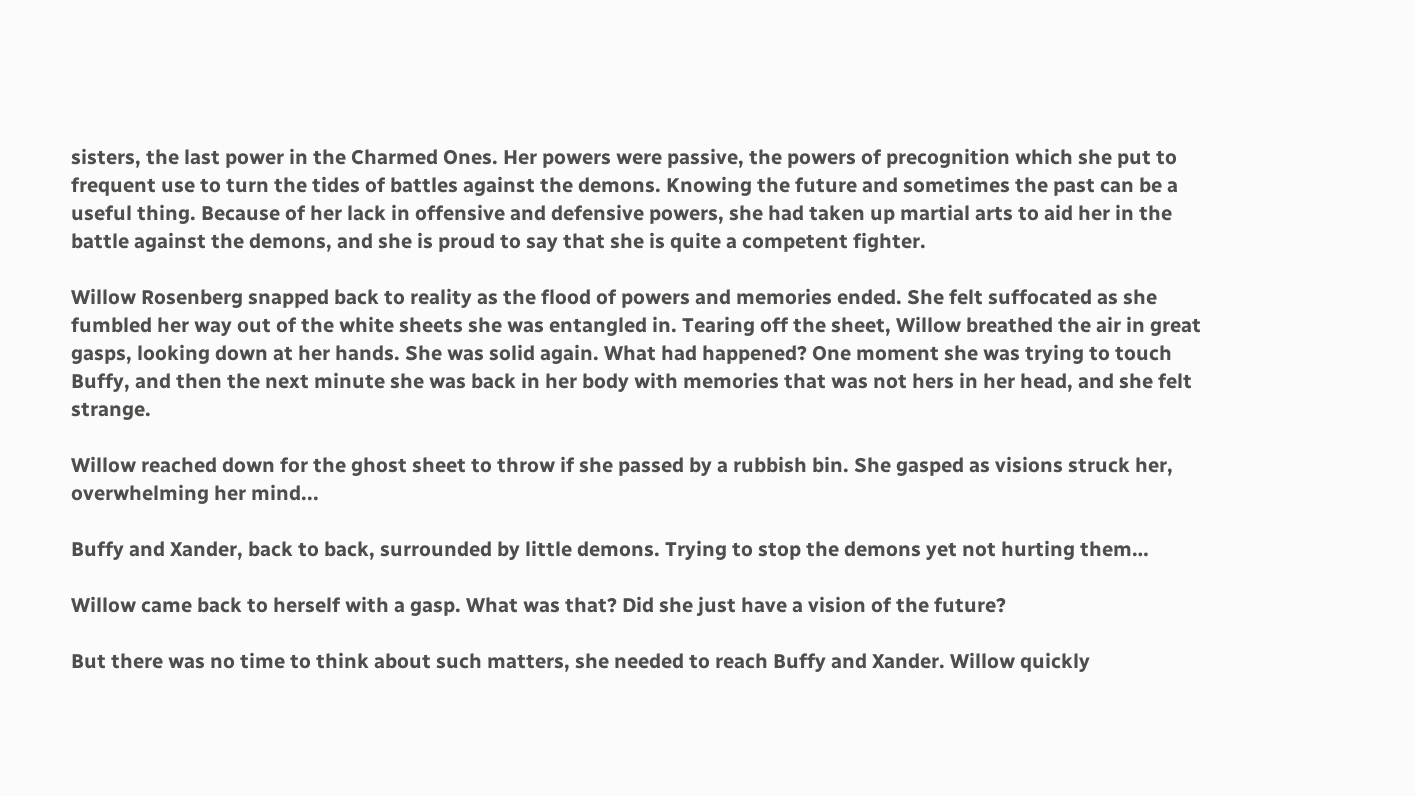sisters, the last power in the Charmed Ones. Her powers were passive, the powers of precognition which she put to frequent use to turn the tides of battles against the demons. Knowing the future and sometimes the past can be a useful thing. Because of her lack in offensive and defensive powers, she had taken up martial arts to aid her in the battle against the demons, and she is proud to say that she is quite a competent fighter.

Willow Rosenberg snapped back to reality as the flood of powers and memories ended. She felt suffocated as she fumbled her way out of the white sheets she was entangled in. Tearing off the sheet, Willow breathed the air in great gasps, looking down at her hands. She was solid again. What had happened? One moment she was trying to touch Buffy, and then the next minute she was back in her body with memories that was not hers in her head, and she felt strange.

Willow reached down for the ghost sheet to throw if she passed by a rubbish bin. She gasped as visions struck her, overwhelming her mind...

Buffy and Xander, back to back, surrounded by little demons. Trying to stop the demons yet not hurting them…

Willow came back to herself with a gasp. What was that? Did she just have a vision of the future?

But there was no time to think about such matters, she needed to reach Buffy and Xander. Willow quickly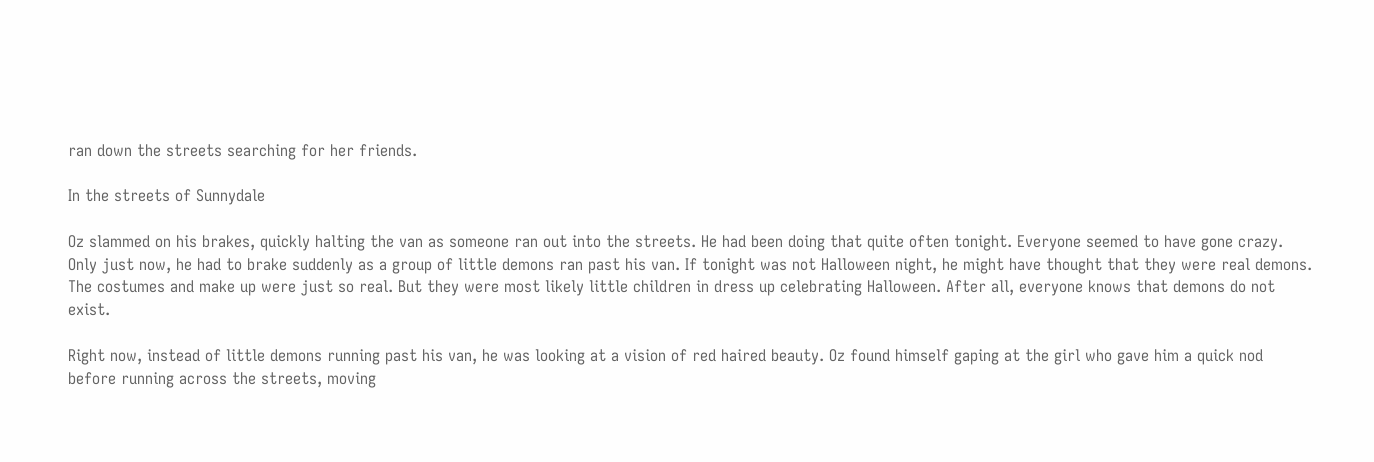ran down the streets searching for her friends.

In the streets of Sunnydale

Oz slammed on his brakes, quickly halting the van as someone ran out into the streets. He had been doing that quite often tonight. Everyone seemed to have gone crazy. Only just now, he had to brake suddenly as a group of little demons ran past his van. If tonight was not Halloween night, he might have thought that they were real demons. The costumes and make up were just so real. But they were most likely little children in dress up celebrating Halloween. After all, everyone knows that demons do not exist.

Right now, instead of little demons running past his van, he was looking at a vision of red haired beauty. Oz found himself gaping at the girl who gave him a quick nod before running across the streets, moving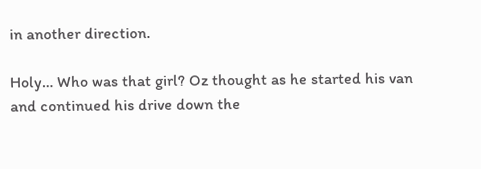in another direction.

Holy… Who was that girl? Oz thought as he started his van and continued his drive down the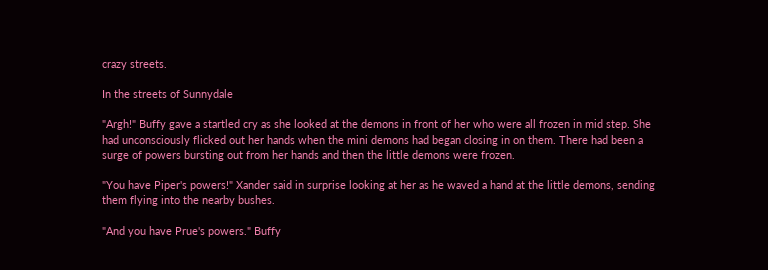crazy streets.

In the streets of Sunnydale

"Argh!" Buffy gave a startled cry as she looked at the demons in front of her who were all frozen in mid step. She had unconsciously flicked out her hands when the mini demons had began closing in on them. There had been a surge of powers bursting out from her hands and then the little demons were frozen.

"You have Piper's powers!" Xander said in surprise looking at her as he waved a hand at the little demons, sending them flying into the nearby bushes.

"And you have Prue's powers." Buffy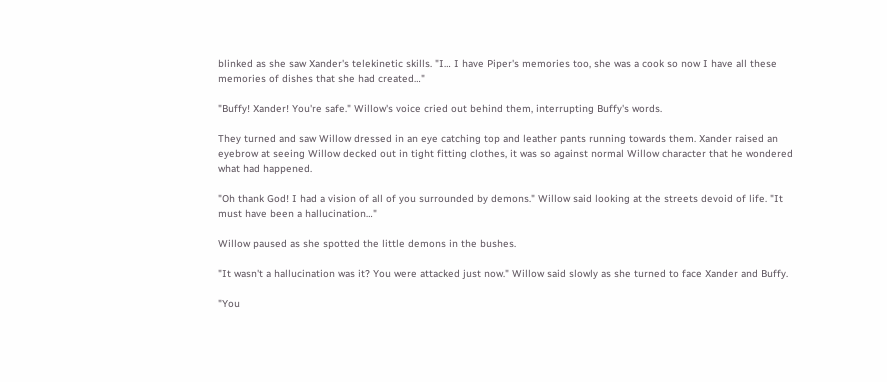blinked as she saw Xander's telekinetic skills. "I… I have Piper's memories too, she was a cook so now I have all these memories of dishes that she had created…"

"Buffy! Xander! You're safe." Willow's voice cried out behind them, interrupting Buffy's words.

They turned and saw Willow dressed in an eye catching top and leather pants running towards them. Xander raised an eyebrow at seeing Willow decked out in tight fitting clothes, it was so against normal Willow character that he wondered what had happened.

"Oh thank God! I had a vision of all of you surrounded by demons." Willow said looking at the streets devoid of life. "It must have been a hallucination…"

Willow paused as she spotted the little demons in the bushes.

"It wasn't a hallucination was it? You were attacked just now." Willow said slowly as she turned to face Xander and Buffy.

"You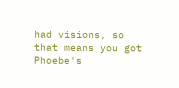had visions, so that means you got Phoebe's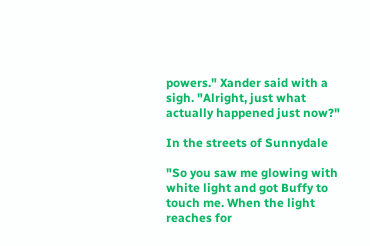powers." Xander said with a sigh. "Alright, just what actually happened just now?"

In the streets of Sunnydale

"So you saw me glowing with white light and got Buffy to touch me. When the light reaches for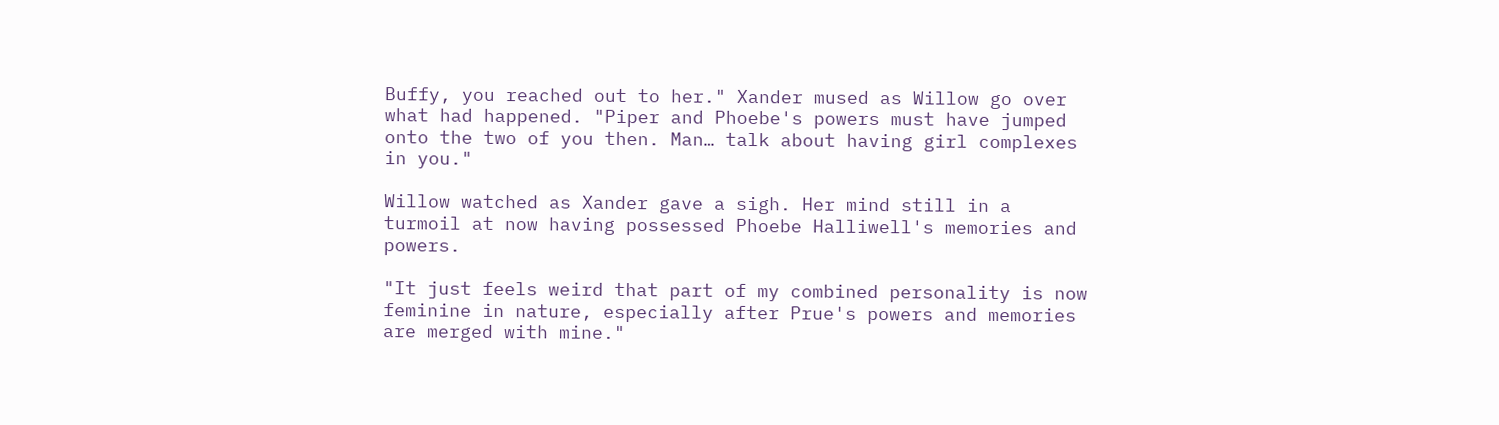Buffy, you reached out to her." Xander mused as Willow go over what had happened. "Piper and Phoebe's powers must have jumped onto the two of you then. Man… talk about having girl complexes in you."

Willow watched as Xander gave a sigh. Her mind still in a turmoil at now having possessed Phoebe Halliwell's memories and powers.

"It just feels weird that part of my combined personality is now feminine in nature, especially after Prue's powers and memories are merged with mine."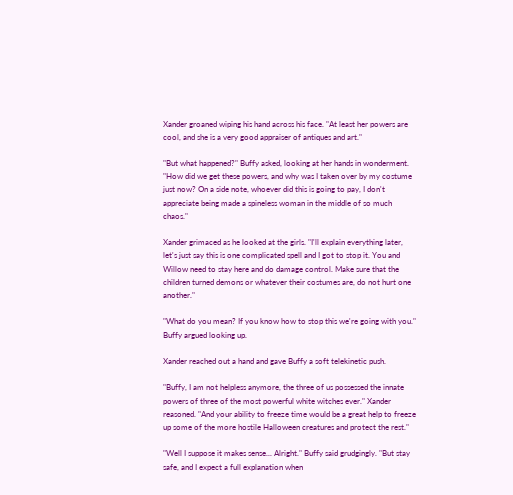Xander groaned wiping his hand across his face. "At least her powers are cool, and she is a very good appraiser of antiques and art."

"But what happened?" Buffy asked, looking at her hands in wonderment. "How did we get these powers, and why was I taken over by my costume just now? On a side note, whoever did this is going to pay, I don't appreciate being made a spineless woman in the middle of so much chaos."

Xander grimaced as he looked at the girls. "I'll explain everything later, let's just say this is one complicated spell and I got to stop it. You and Willow need to stay here and do damage control. Make sure that the children turned demons or whatever their costumes are, do not hurt one another."

"What do you mean? If you know how to stop this we're going with you." Buffy argued looking up.

Xander reached out a hand and gave Buffy a soft telekinetic push.

"Buffy, I am not helpless anymore, the three of us possessed the innate powers of three of the most powerful white witches ever." Xander reasoned. "And your ability to freeze time would be a great help to freeze up some of the more hostile Halloween creatures and protect the rest."

"Well I suppose it makes sense... Alright." Buffy said grudgingly. "But stay safe, and I expect a full explanation when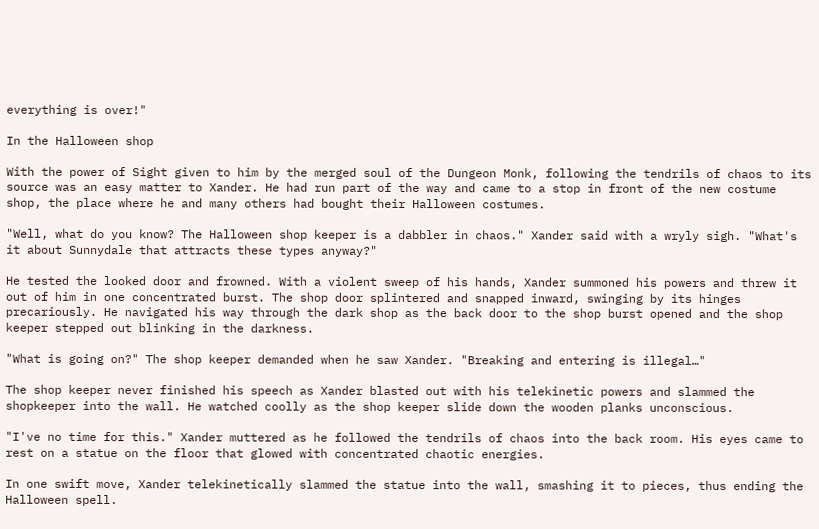everything is over!"

In the Halloween shop

With the power of Sight given to him by the merged soul of the Dungeon Monk, following the tendrils of chaos to its source was an easy matter to Xander. He had run part of the way and came to a stop in front of the new costume shop, the place where he and many others had bought their Halloween costumes.

"Well, what do you know? The Halloween shop keeper is a dabbler in chaos." Xander said with a wryly sigh. "What's it about Sunnydale that attracts these types anyway?"

He tested the looked door and frowned. With a violent sweep of his hands, Xander summoned his powers and threw it out of him in one concentrated burst. The shop door splintered and snapped inward, swinging by its hinges precariously. He navigated his way through the dark shop as the back door to the shop burst opened and the shop keeper stepped out blinking in the darkness.

"What is going on?" The shop keeper demanded when he saw Xander. "Breaking and entering is illegal…"

The shop keeper never finished his speech as Xander blasted out with his telekinetic powers and slammed the shopkeeper into the wall. He watched coolly as the shop keeper slide down the wooden planks unconscious.

"I've no time for this." Xander muttered as he followed the tendrils of chaos into the back room. His eyes came to rest on a statue on the floor that glowed with concentrated chaotic energies.

In one swift move, Xander telekinetically slammed the statue into the wall, smashing it to pieces, thus ending the Halloween spell.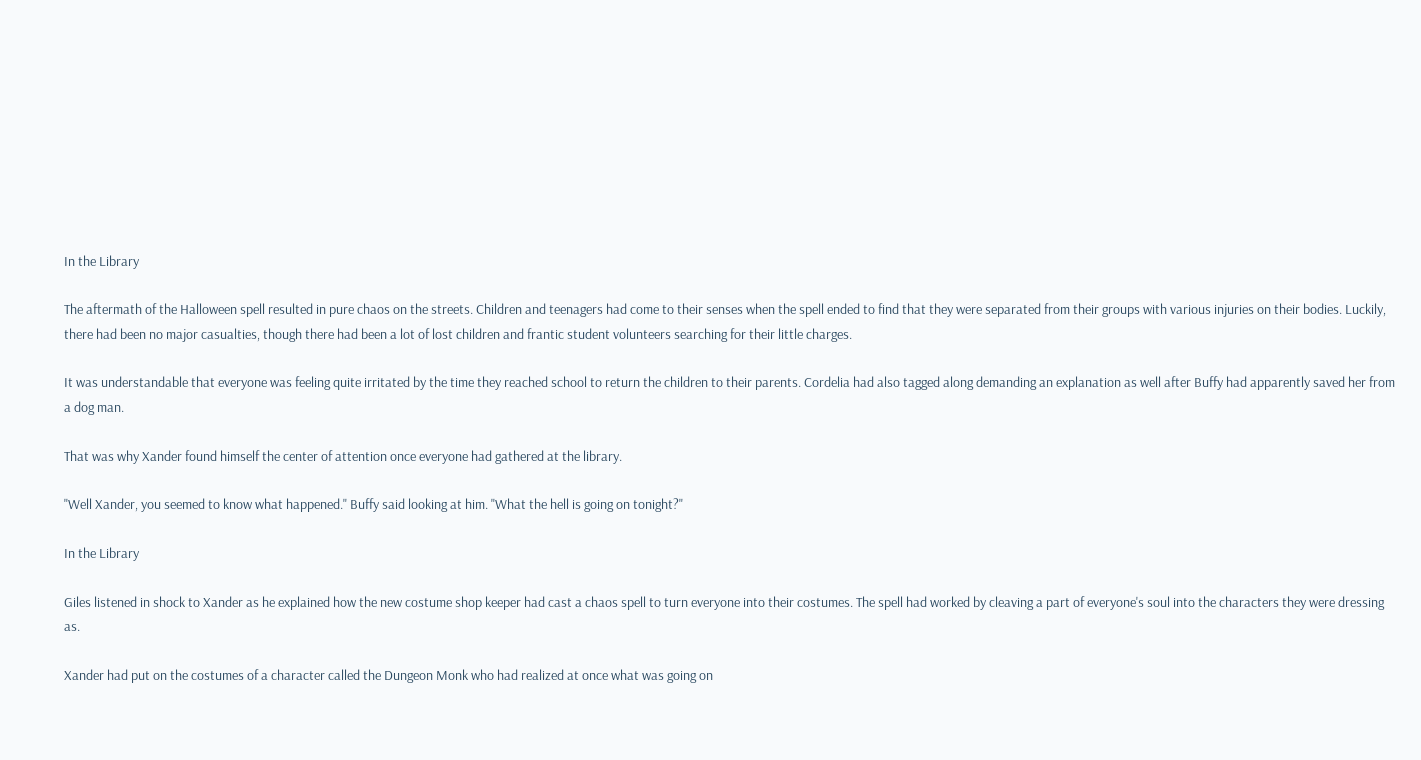In the Library

The aftermath of the Halloween spell resulted in pure chaos on the streets. Children and teenagers had come to their senses when the spell ended to find that they were separated from their groups with various injuries on their bodies. Luckily, there had been no major casualties, though there had been a lot of lost children and frantic student volunteers searching for their little charges.

It was understandable that everyone was feeling quite irritated by the time they reached school to return the children to their parents. Cordelia had also tagged along demanding an explanation as well after Buffy had apparently saved her from a dog man.

That was why Xander found himself the center of attention once everyone had gathered at the library.

"Well Xander, you seemed to know what happened." Buffy said looking at him. "What the hell is going on tonight?"

In the Library

Giles listened in shock to Xander as he explained how the new costume shop keeper had cast a chaos spell to turn everyone into their costumes. The spell had worked by cleaving a part of everyone's soul into the characters they were dressing as.

Xander had put on the costumes of a character called the Dungeon Monk who had realized at once what was going on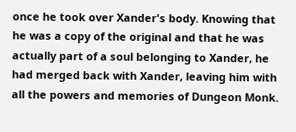once he took over Xander's body. Knowing that he was a copy of the original and that he was actually part of a soul belonging to Xander, he had merged back with Xander, leaving him with all the powers and memories of Dungeon Monk.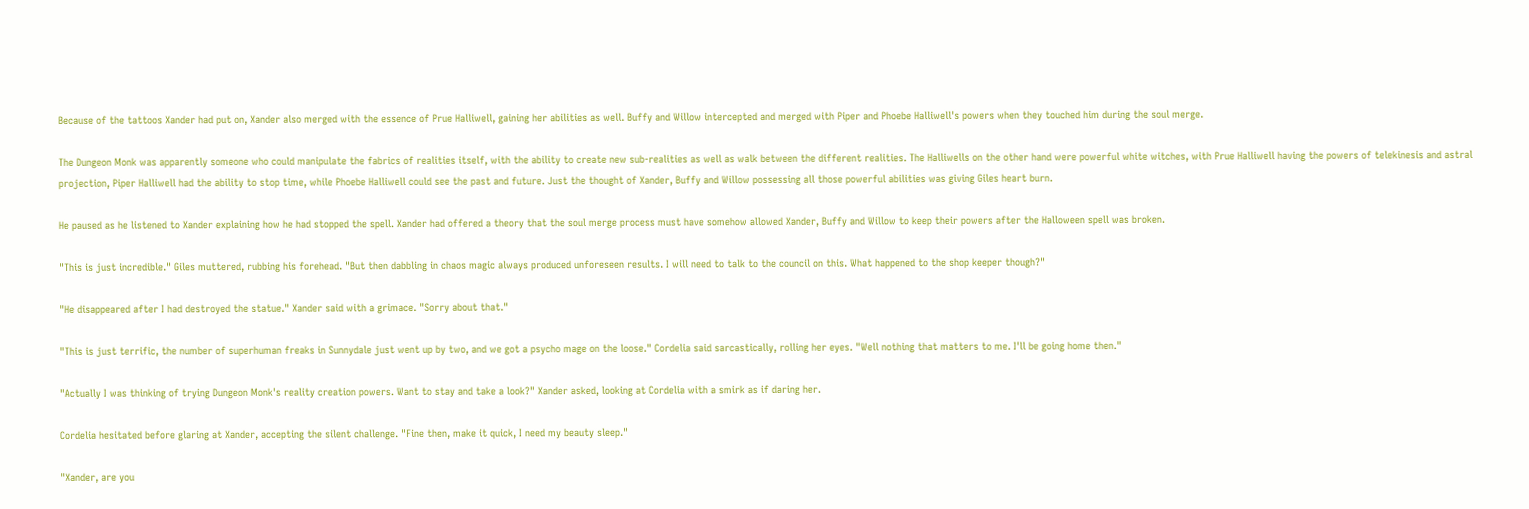Because of the tattoos Xander had put on, Xander also merged with the essence of Prue Halliwell, gaining her abilities as well. Buffy and Willow intercepted and merged with Piper and Phoebe Halliwell's powers when they touched him during the soul merge.

The Dungeon Monk was apparently someone who could manipulate the fabrics of realities itself, with the ability to create new sub-realities as well as walk between the different realities. The Halliwells on the other hand were powerful white witches, with Prue Halliwell having the powers of telekinesis and astral projection, Piper Halliwell had the ability to stop time, while Phoebe Halliwell could see the past and future. Just the thought of Xander, Buffy and Willow possessing all those powerful abilities was giving Giles heart burn.

He paused as he listened to Xander explaining how he had stopped the spell. Xander had offered a theory that the soul merge process must have somehow allowed Xander, Buffy and Willow to keep their powers after the Halloween spell was broken.

"This is just incredible." Giles muttered, rubbing his forehead. "But then dabbling in chaos magic always produced unforeseen results. I will need to talk to the council on this. What happened to the shop keeper though?"

"He disappeared after I had destroyed the statue." Xander said with a grimace. "Sorry about that."

"This is just terrific, the number of superhuman freaks in Sunnydale just went up by two, and we got a psycho mage on the loose." Cordelia said sarcastically, rolling her eyes. "Well nothing that matters to me. I'll be going home then."

"Actually I was thinking of trying Dungeon Monk's reality creation powers. Want to stay and take a look?" Xander asked, looking at Cordelia with a smirk as if daring her.

Cordelia hesitated before glaring at Xander, accepting the silent challenge. "Fine then, make it quick, I need my beauty sleep."

"Xander, are you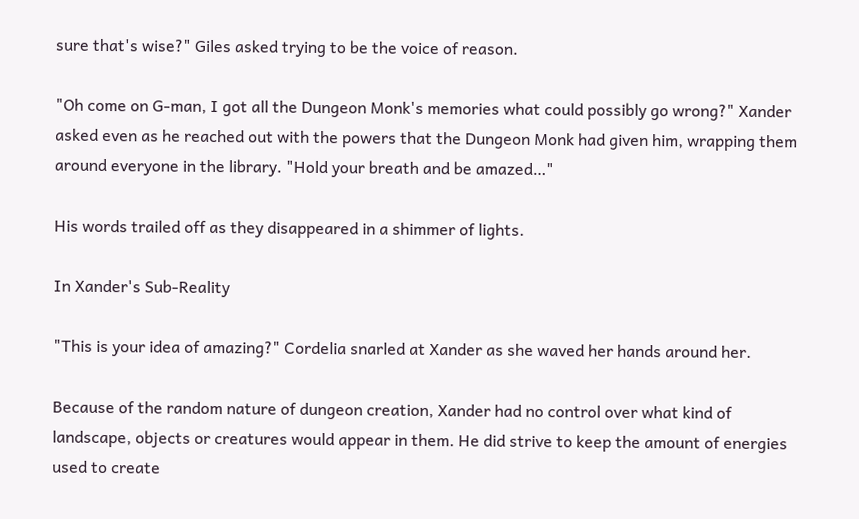sure that's wise?" Giles asked trying to be the voice of reason.

"Oh come on G-man, I got all the Dungeon Monk's memories what could possibly go wrong?" Xander asked even as he reached out with the powers that the Dungeon Monk had given him, wrapping them around everyone in the library. "Hold your breath and be amazed…"

His words trailed off as they disappeared in a shimmer of lights.

In Xander's Sub-Reality

"This is your idea of amazing?" Cordelia snarled at Xander as she waved her hands around her.

Because of the random nature of dungeon creation, Xander had no control over what kind of landscape, objects or creatures would appear in them. He did strive to keep the amount of energies used to create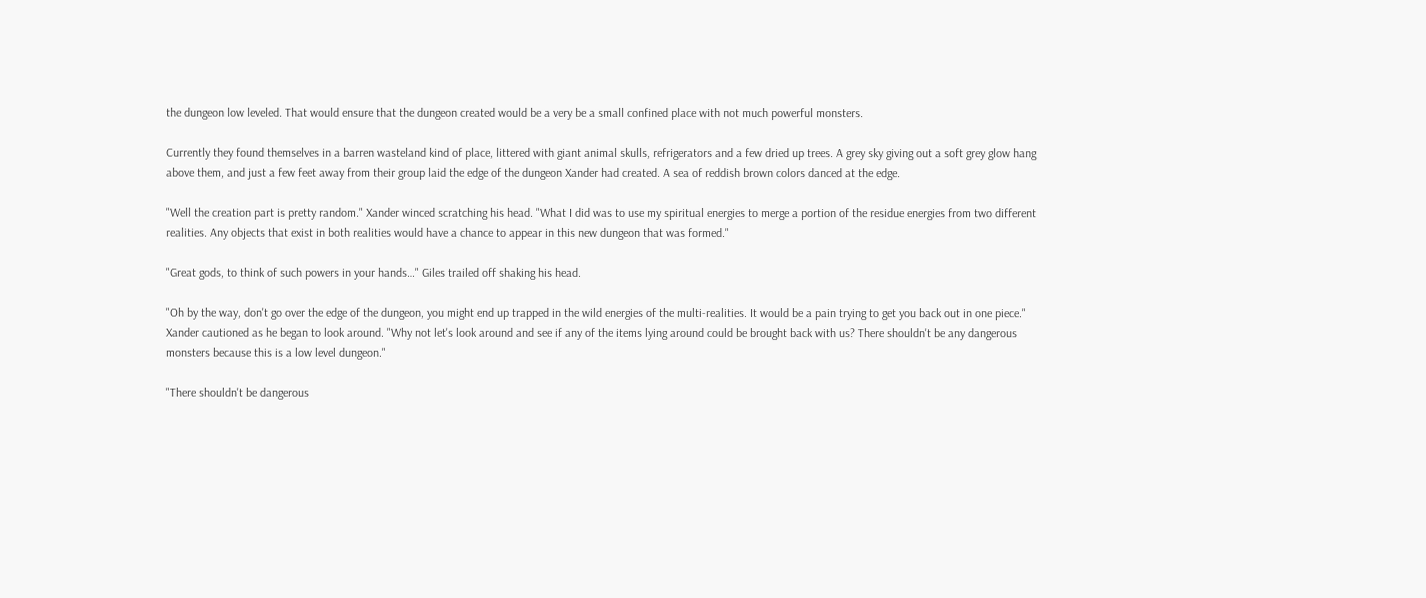the dungeon low leveled. That would ensure that the dungeon created would be a very be a small confined place with not much powerful monsters.

Currently they found themselves in a barren wasteland kind of place, littered with giant animal skulls, refrigerators and a few dried up trees. A grey sky giving out a soft grey glow hang above them, and just a few feet away from their group laid the edge of the dungeon Xander had created. A sea of reddish brown colors danced at the edge.

"Well the creation part is pretty random." Xander winced scratching his head. "What I did was to use my spiritual energies to merge a portion of the residue energies from two different realities. Any objects that exist in both realities would have a chance to appear in this new dungeon that was formed."

"Great gods, to think of such powers in your hands…" Giles trailed off shaking his head.

"Oh by the way, don't go over the edge of the dungeon, you might end up trapped in the wild energies of the multi-realities. It would be a pain trying to get you back out in one piece." Xander cautioned as he began to look around. "Why not let's look around and see if any of the items lying around could be brought back with us? There shouldn't be any dangerous monsters because this is a low level dungeon."

"There shouldn't be dangerous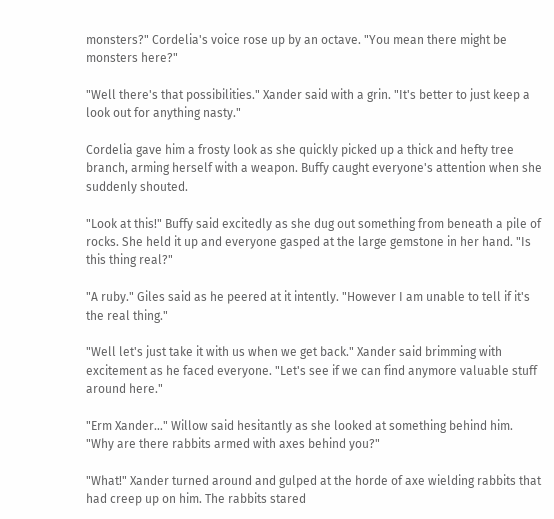monsters?" Cordelia's voice rose up by an octave. "You mean there might be monsters here?"

"Well there's that possibilities." Xander said with a grin. "It's better to just keep a look out for anything nasty."

Cordelia gave him a frosty look as she quickly picked up a thick and hefty tree branch, arming herself with a weapon. Buffy caught everyone's attention when she suddenly shouted.

"Look at this!" Buffy said excitedly as she dug out something from beneath a pile of rocks. She held it up and everyone gasped at the large gemstone in her hand. "Is this thing real?"

"A ruby." Giles said as he peered at it intently. "However I am unable to tell if it's the real thing."

"Well let's just take it with us when we get back." Xander said brimming with excitement as he faced everyone. "Let's see if we can find anymore valuable stuff around here."

"Erm Xander…" Willow said hesitantly as she looked at something behind him. "Why are there rabbits armed with axes behind you?"

"What!" Xander turned around and gulped at the horde of axe wielding rabbits that had creep up on him. The rabbits stared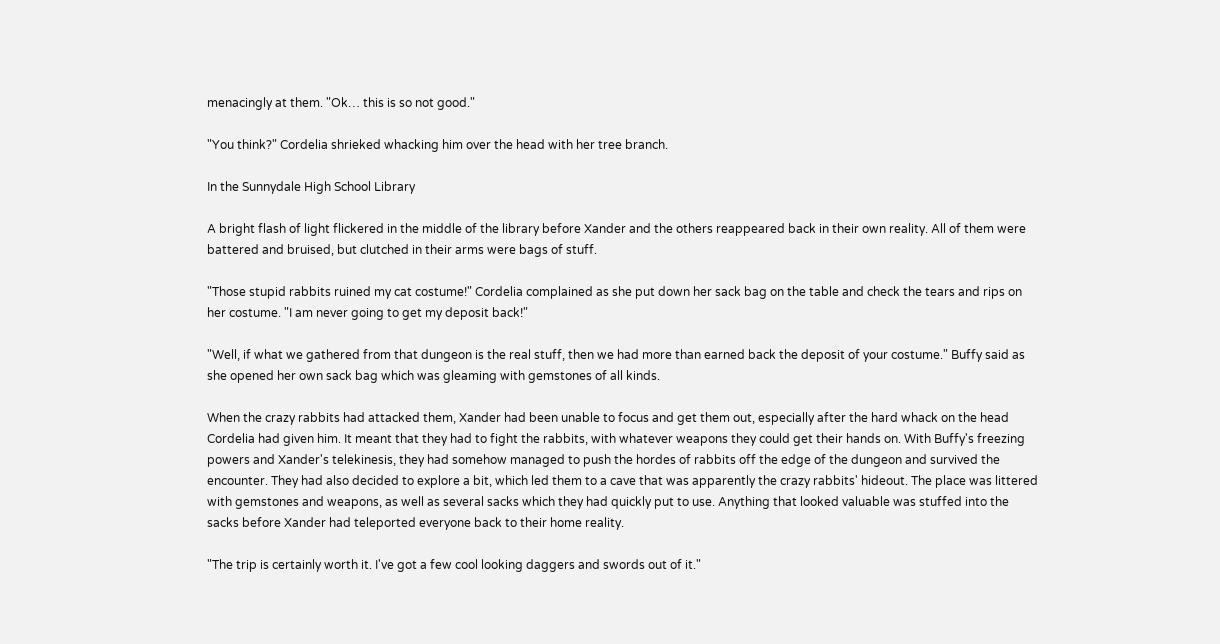menacingly at them. "Ok… this is so not good."

"You think?" Cordelia shrieked whacking him over the head with her tree branch.

In the Sunnydale High School Library

A bright flash of light flickered in the middle of the library before Xander and the others reappeared back in their own reality. All of them were battered and bruised, but clutched in their arms were bags of stuff.

"Those stupid rabbits ruined my cat costume!" Cordelia complained as she put down her sack bag on the table and check the tears and rips on her costume. "I am never going to get my deposit back!"

"Well, if what we gathered from that dungeon is the real stuff, then we had more than earned back the deposit of your costume." Buffy said as she opened her own sack bag which was gleaming with gemstones of all kinds.

When the crazy rabbits had attacked them, Xander had been unable to focus and get them out, especially after the hard whack on the head Cordelia had given him. It meant that they had to fight the rabbits, with whatever weapons they could get their hands on. With Buffy's freezing powers and Xander's telekinesis, they had somehow managed to push the hordes of rabbits off the edge of the dungeon and survived the encounter. They had also decided to explore a bit, which led them to a cave that was apparently the crazy rabbits' hideout. The place was littered with gemstones and weapons, as well as several sacks which they had quickly put to use. Anything that looked valuable was stuffed into the sacks before Xander had teleported everyone back to their home reality.

"The trip is certainly worth it. I've got a few cool looking daggers and swords out of it."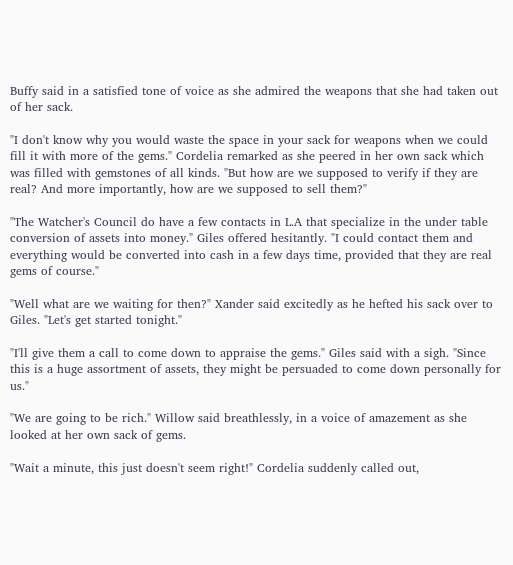Buffy said in a satisfied tone of voice as she admired the weapons that she had taken out of her sack.

"I don't know why you would waste the space in your sack for weapons when we could fill it with more of the gems." Cordelia remarked as she peered in her own sack which was filled with gemstones of all kinds. "But how are we supposed to verify if they are real? And more importantly, how are we supposed to sell them?"

"The Watcher's Council do have a few contacts in L.A that specialize in the under table conversion of assets into money." Giles offered hesitantly. "I could contact them and everything would be converted into cash in a few days time, provided that they are real gems of course."

"Well what are we waiting for then?" Xander said excitedly as he hefted his sack over to Giles. "Let's get started tonight."

"I'll give them a call to come down to appraise the gems." Giles said with a sigh. "Since this is a huge assortment of assets, they might be persuaded to come down personally for us."

"We are going to be rich." Willow said breathlessly, in a voice of amazement as she looked at her own sack of gems.

"Wait a minute, this just doesn't seem right!" Cordelia suddenly called out,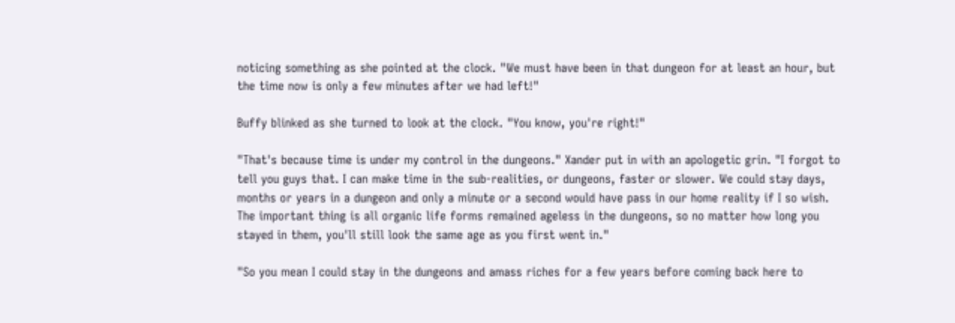noticing something as she pointed at the clock. "We must have been in that dungeon for at least an hour, but the time now is only a few minutes after we had left!"

Buffy blinked as she turned to look at the clock. "You know, you're right!"

"That's because time is under my control in the dungeons." Xander put in with an apologetic grin. "I forgot to tell you guys that. I can make time in the sub-realities, or dungeons, faster or slower. We could stay days, months or years in a dungeon and only a minute or a second would have pass in our home reality if I so wish. The important thing is all organic life forms remained ageless in the dungeons, so no matter how long you stayed in them, you'll still look the same age as you first went in."

"So you mean I could stay in the dungeons and amass riches for a few years before coming back here to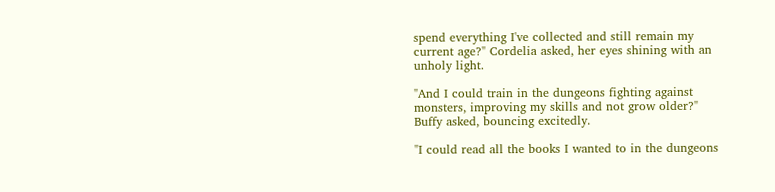spend everything I've collected and still remain my current age?" Cordelia asked, her eyes shining with an unholy light.

"And I could train in the dungeons fighting against monsters, improving my skills and not grow older?" Buffy asked, bouncing excitedly.

"I could read all the books I wanted to in the dungeons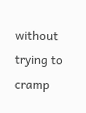without trying to cramp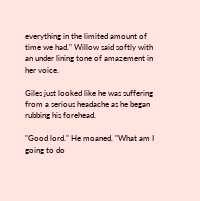everything in the limited amount of time we had." Willow said softly with an under lining tone of amazement in her voice.

Giles just looked like he was suffering from a serious headache as he began rubbing his forehead.

"Good lord." He moaned. "What am I going to do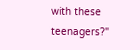with these teenagers?"